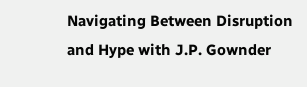Navigating Between Disruption and Hype with J.P. Gownder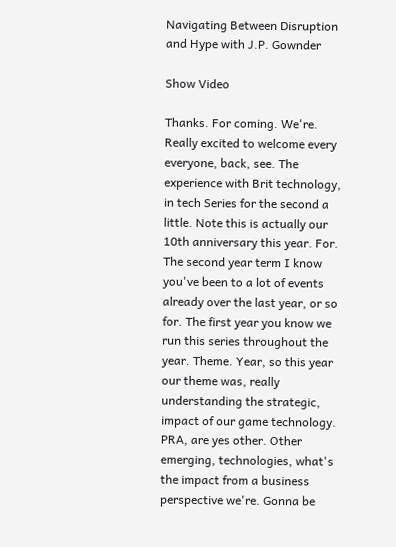Navigating Between Disruption and Hype with J.P. Gownder

Show Video

Thanks. For coming. We're. Really excited to welcome every everyone, back, see. The experience with Brit technology, in tech Series for the second a little. Note this is actually our 10th anniversary this year. For. The second year term I know you've been to a lot of events already over the last year, or so for. The first year you know we run this series throughout the year. Theme. Year, so this year our theme was, really understanding the strategic, impact of our game technology. PRA, are yes other. Other emerging, technologies, what's the impact from a business perspective we're. Gonna be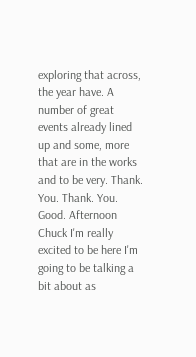exploring that across, the year have. A number of great events already lined up and some, more that are in the works and to be very. Thank. You. Thank. You. Good. Afternoon Chuck I'm really excited to be here I'm going to be talking a bit about as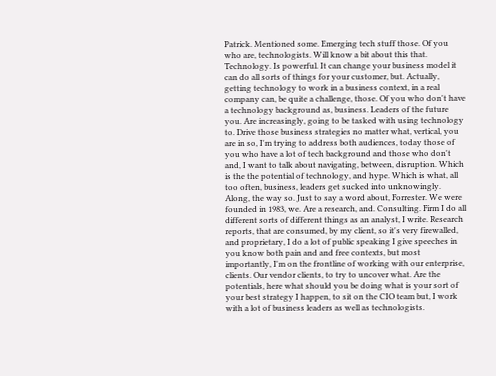Patrick. Mentioned some. Emerging tech stuff those. Of you who are, technologists. Will know a bit about this that. Technology. Is powerful. It can change your business model it can do all sorts of things for your customer, but. Actually, getting technology to work in a business context, in a real company can, be quite a challenge, those. Of you who don't have a technology background as, business. Leaders of the future you. Are increasingly, going to be tasked with using technology to. Drive those business strategies no matter what, vertical, you are in so, I'm trying to address both audiences, today those of you who have a lot of tech background and those who don't and, I want to talk about navigating, between, disruption. Which is the the potential of technology, and hype. Which is what, all too often, business, leaders get sucked into unknowingly. Along, the way so. Just to say a word about, Forrester. We were founded in 1983, we. Are a research, and. Consulting. Firm I do all different sorts of different things as an analyst, I write. Research reports, that are consumed, by my client, so it's very firewalled, and proprietary, I do a lot of public speaking I give speeches in you know both pain and and free contexts, but most importantly, I'm on the frontline of working with our enterprise, clients. Our vendor clients, to try to uncover what. Are the potentials, here what should you be doing what is your sort of your best strategy I happen, to sit on the CIO team but, I work with a lot of business leaders as well as technologists.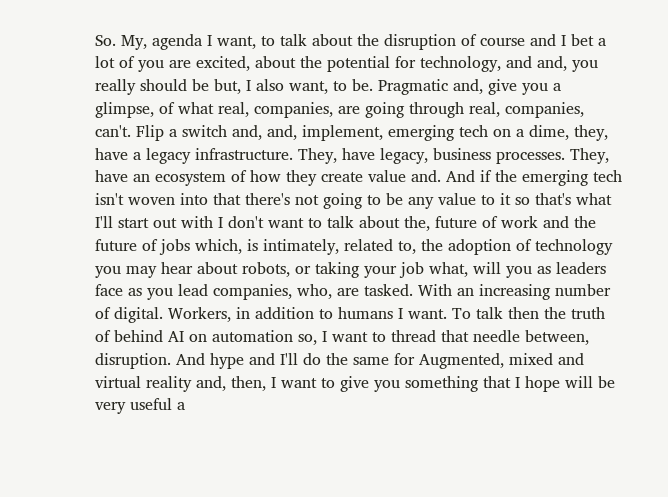So. My, agenda I want, to talk about the disruption of course and I bet a lot of you are excited, about the potential for technology, and and, you really should be but, I also want, to be. Pragmatic and, give you a glimpse, of what real, companies, are going through real, companies, can't. Flip a switch and, and, implement, emerging tech on a dime, they, have a legacy infrastructure. They, have legacy, business processes. They, have an ecosystem of how they create value and. And if the emerging tech isn't woven into that there's not going to be any value to it so that's what I'll start out with I don't want to talk about the, future of work and the future of jobs which, is intimately, related to, the adoption of technology you may hear about robots, or taking your job what, will you as leaders face as you lead companies, who, are tasked. With an increasing number of digital. Workers, in addition to humans I want. To talk then the truth of behind AI on automation so, I want to thread that needle between, disruption. And hype and I'll do the same for Augmented, mixed and virtual reality and, then, I want to give you something that I hope will be very useful a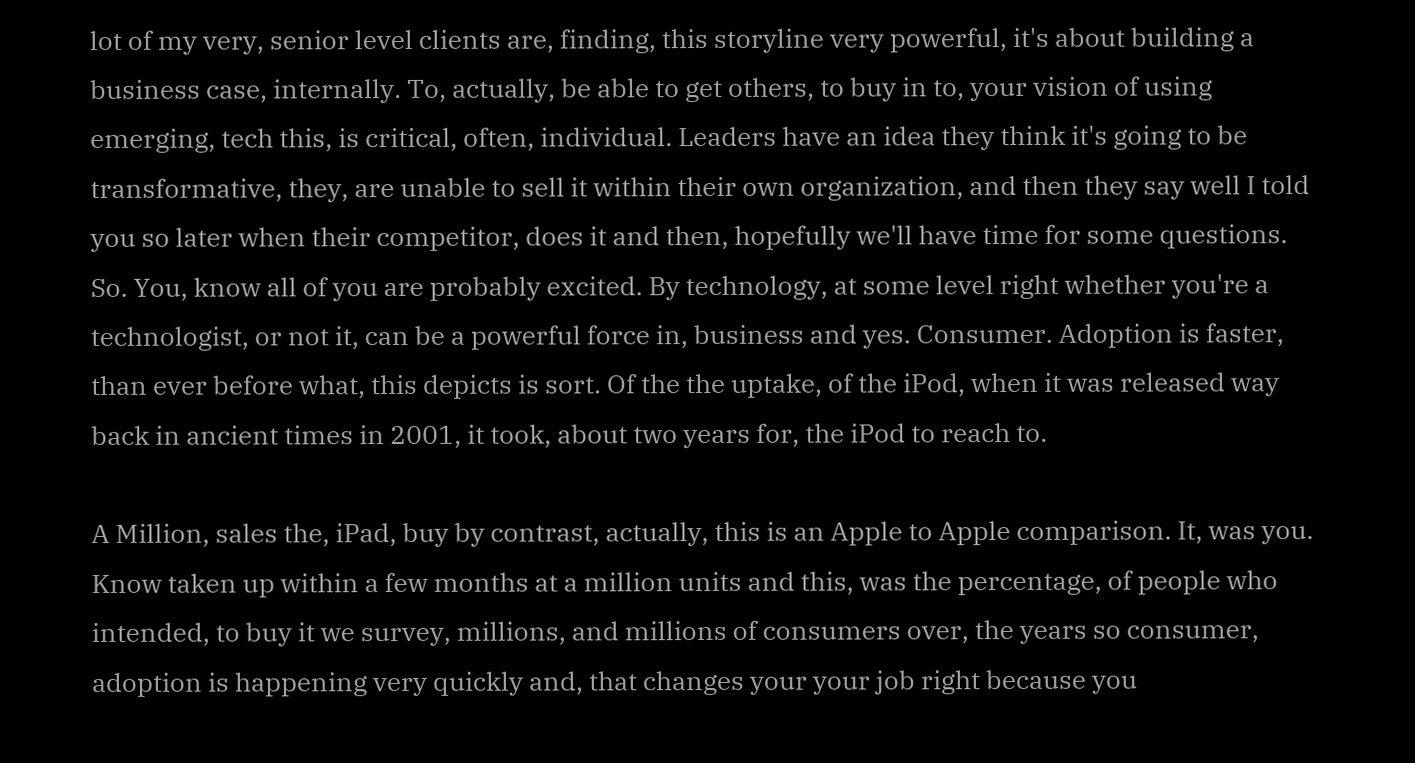lot of my very, senior level clients are, finding, this storyline very powerful, it's about building a business case, internally. To, actually, be able to get others, to buy in to, your vision of using emerging, tech this, is critical, often, individual. Leaders have an idea they think it's going to be transformative, they, are unable to sell it within their own organization, and then they say well I told you so later when their competitor, does it and then, hopefully we'll have time for some questions. So. You, know all of you are probably excited. By technology, at some level right whether you're a technologist, or not it, can be a powerful force in, business and yes. Consumer. Adoption is faster, than ever before what, this depicts is sort. Of the the uptake, of the iPod, when it was released way back in ancient times in 2001, it took, about two years for, the iPod to reach to.

A Million, sales the, iPad, buy by contrast, actually, this is an Apple to Apple comparison. It, was you. Know taken up within a few months at a million units and this, was the percentage, of people who intended, to buy it we survey, millions, and millions of consumers over, the years so consumer, adoption is happening very quickly and, that changes your your job right because you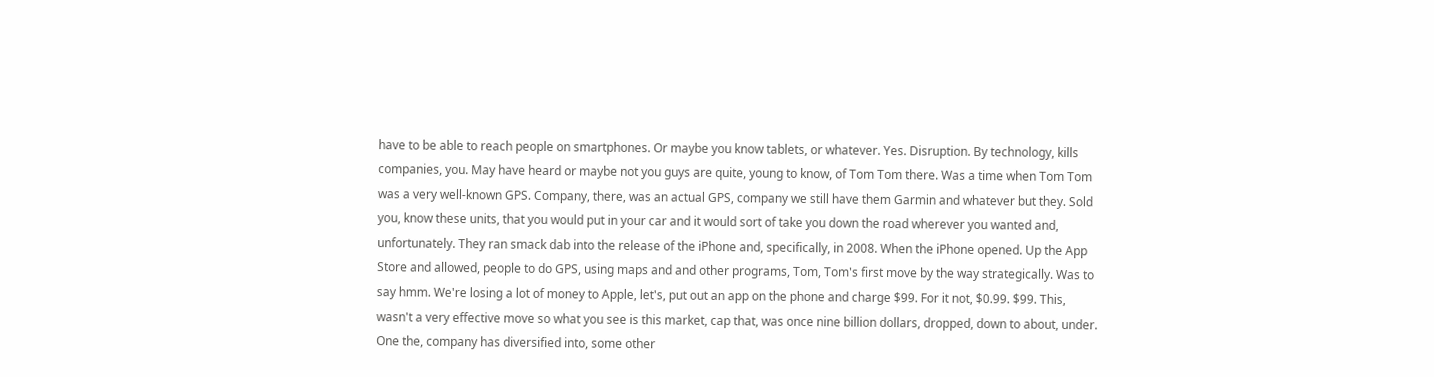have to be able to reach people on smartphones. Or maybe you know tablets, or whatever. Yes. Disruption. By technology, kills companies, you. May have heard or maybe not you guys are quite, young to know, of Tom Tom there. Was a time when Tom Tom was a very well-known GPS. Company, there, was an actual GPS, company we still have them Garmin and whatever but they. Sold you, know these units, that you would put in your car and it would sort of take you down the road wherever you wanted and, unfortunately. They ran smack dab into the release of the iPhone and, specifically, in 2008. When the iPhone opened. Up the App Store and allowed, people to do GPS, using maps and and other programs, Tom, Tom's first move by the way strategically. Was to say hmm. We're losing a lot of money to Apple, let's, put out an app on the phone and charge $99. For it not, $0.99. $99. This, wasn't a very effective move so what you see is this market, cap that, was once nine billion dollars, dropped, down to about, under. One the, company has diversified into, some other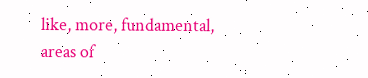like, more, fundamental, areas of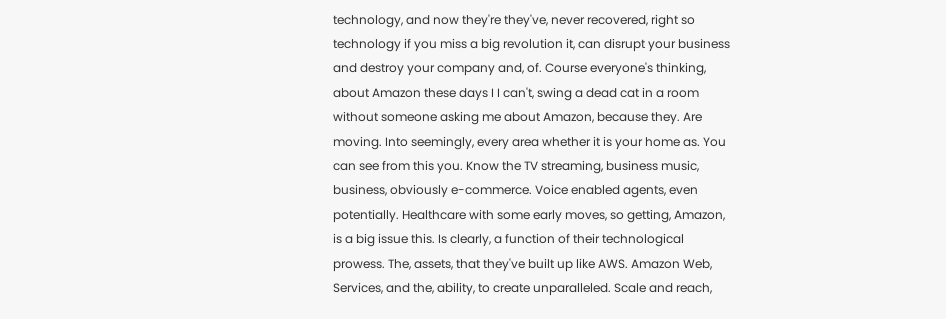technology, and now they're they've, never recovered, right so technology if you miss a big revolution it, can disrupt your business and destroy your company and, of. Course everyone's thinking, about Amazon these days I I can't, swing a dead cat in a room without someone asking me about Amazon, because they. Are moving. Into seemingly, every area whether it is your home as. You can see from this you. Know the TV streaming, business music, business, obviously e-commerce. Voice enabled agents, even potentially. Healthcare with some early moves, so getting, Amazon, is a big issue this. Is clearly, a function of their technological prowess. The, assets, that they've built up like AWS. Amazon Web, Services, and the, ability, to create unparalleled. Scale and reach,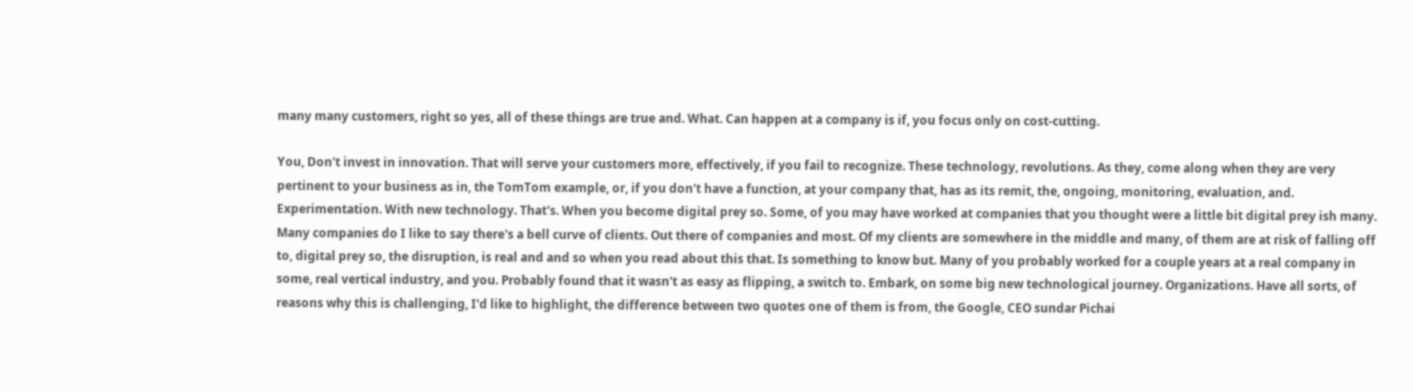many many customers, right so yes, all of these things are true and. What. Can happen at a company is if, you focus only on cost-cutting.

You, Don't invest in innovation. That will serve your customers more, effectively, if you fail to recognize. These technology, revolutions. As they, come along when they are very pertinent to your business as in, the TomTom example, or, if you don't have a function, at your company that, has as its remit, the, ongoing, monitoring, evaluation, and. Experimentation. With new technology. That's. When you become digital prey so. Some, of you may have worked at companies that you thought were a little bit digital prey ish many. Many companies do I like to say there's a bell curve of clients. Out there of companies and most. Of my clients are somewhere in the middle and many, of them are at risk of falling off to, digital prey so, the disruption, is real and and so when you read about this that. Is something to know but. Many of you probably worked for a couple years at a real company in some, real vertical industry, and you. Probably found that it wasn't as easy as flipping, a switch to. Embark, on some big new technological journey. Organizations. Have all sorts, of reasons why this is challenging, I'd like to highlight, the difference between two quotes one of them is from, the Google, CEO sundar Pichai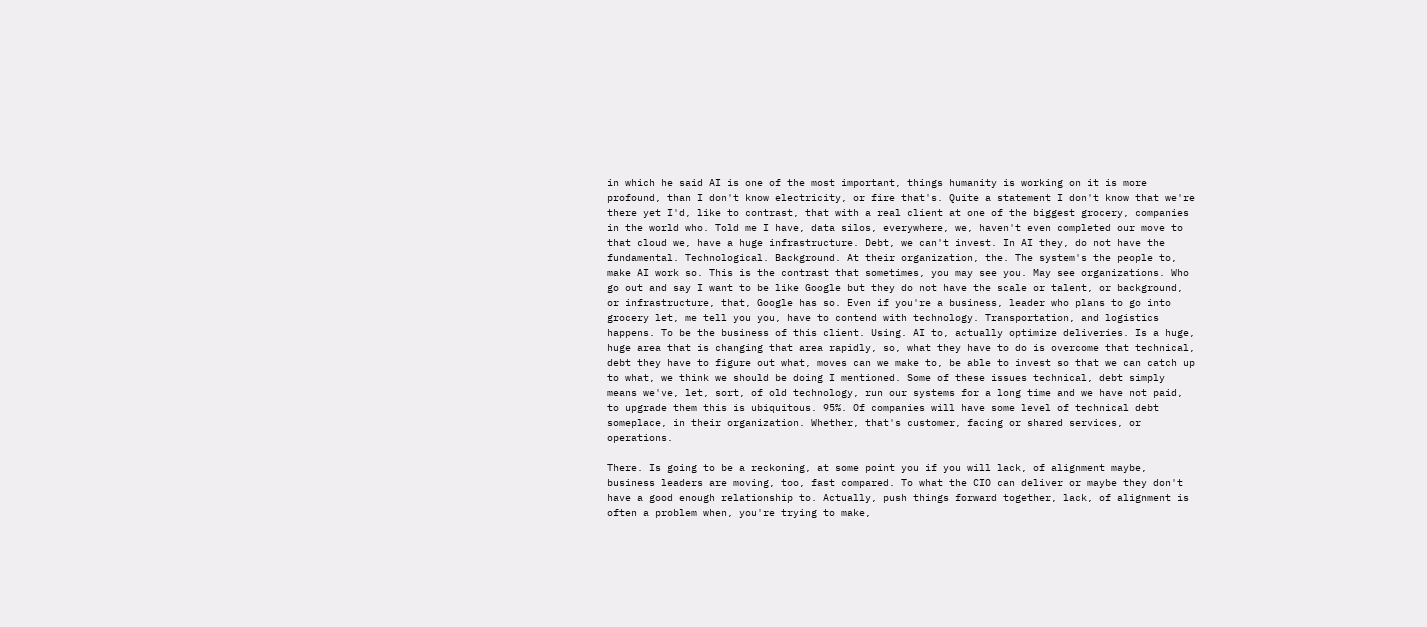in which he said AI is one of the most important, things humanity is working on it is more profound, than I don't know electricity, or fire that's. Quite a statement I don't know that we're there yet I'd, like to contrast, that with a real client at one of the biggest grocery, companies in the world who. Told me I have, data silos, everywhere, we, haven't even completed our move to that cloud we, have a huge infrastructure. Debt, we can't invest. In AI they, do not have the fundamental. Technological. Background. At their organization, the. The system's the people to, make AI work so. This is the contrast that sometimes, you may see you. May see organizations. Who go out and say I want to be like Google but they do not have the scale or talent, or background, or infrastructure, that, Google has so. Even if you're a business, leader who plans to go into grocery let, me tell you you, have to contend with technology. Transportation, and logistics happens. To be the business of this client. Using. AI to, actually optimize deliveries. Is a huge, huge area that is changing that area rapidly, so, what they have to do is overcome that technical, debt they have to figure out what, moves can we make to, be able to invest so that we can catch up to what, we think we should be doing I mentioned. Some of these issues technical, debt simply means we've, let, sort, of old technology, run our systems for a long time and we have not paid, to upgrade them this is ubiquitous. 95%. Of companies will have some level of technical debt someplace, in their organization. Whether, that's customer, facing or shared services, or operations.

There. Is going to be a reckoning, at some point you if you will lack, of alignment maybe, business leaders are moving, too, fast compared. To what the CIO can deliver or maybe they don't have a good enough relationship to. Actually, push things forward together, lack, of alignment is often a problem when, you're trying to make,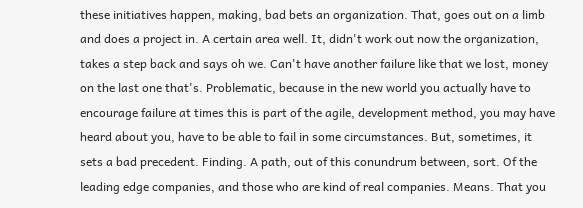these initiatives happen, making, bad bets an organization. That, goes out on a limb and does a project in. A certain area well. It, didn't work out now the organization, takes a step back and says oh we. Can't have another failure like that we lost, money on the last one that's. Problematic, because in the new world you actually have to encourage failure at times this is part of the agile, development method, you may have heard about you, have to be able to fail in some circumstances. But, sometimes, it sets a bad precedent. Finding. A path, out of this conundrum between, sort. Of the leading edge companies, and those who are kind of real companies. Means. That you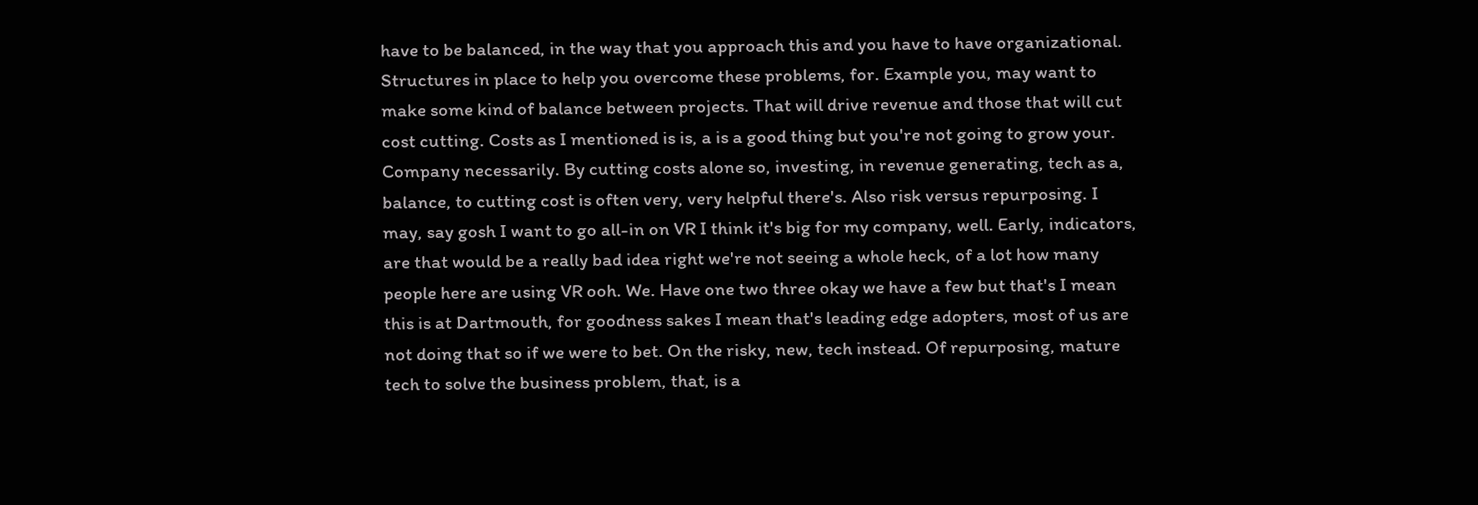have to be balanced, in the way that you approach this and you have to have organizational. Structures in place to help you overcome these problems, for. Example you, may want to make some kind of balance between projects. That will drive revenue and those that will cut cost cutting. Costs as I mentioned is is, a is a good thing but you're not going to grow your. Company necessarily. By cutting costs alone so, investing, in revenue generating, tech as a, balance, to cutting cost is often very, very helpful there's. Also risk versus repurposing. I may, say gosh I want to go all-in on VR I think it's big for my company, well. Early, indicators, are that would be a really bad idea right we're not seeing a whole heck, of a lot how many people here are using VR ooh. We. Have one two three okay we have a few but that's I mean this is at Dartmouth, for goodness sakes I mean that's leading edge adopters, most of us are not doing that so if we were to bet. On the risky, new, tech instead. Of repurposing, mature tech to solve the business problem, that, is a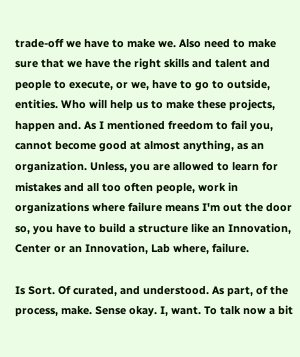trade-off we have to make we. Also need to make sure that we have the right skills and talent and people to execute, or we, have to go to outside, entities. Who will help us to make these projects, happen and. As I mentioned freedom to fail you, cannot become good at almost anything, as an organization. Unless, you are allowed to learn for mistakes and all too often people, work in organizations where failure means I'm out the door so, you have to build a structure like an Innovation, Center or an Innovation, Lab where, failure.

Is Sort. Of curated, and understood. As part, of the process, make. Sense okay. I, want. To talk now a bit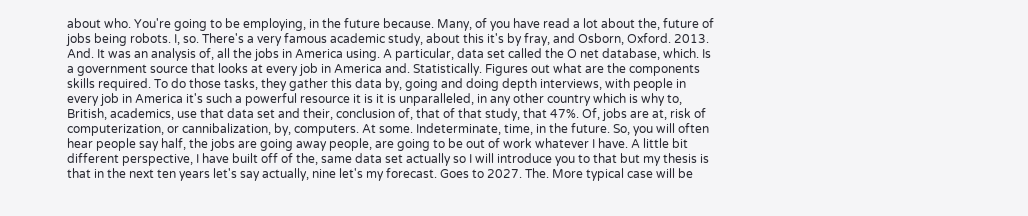about who. You're going to be employing, in the future because. Many, of you have read a lot about the, future of jobs being robots. I, so. There's a very famous academic study, about this it's by fray, and Osborn, Oxford. 2013. And. It was an analysis of, all the jobs in America using. A particular, data set called the O net database, which. Is a government source that looks at every job in America and. Statistically. Figures out what are the components skills required. To do those tasks, they gather this data by, going and doing depth interviews, with people in every job in America it's such a powerful resource it is it is unparalleled, in any other country which is why to, British, academics, use that data set and their, conclusion of, that of that study, that 47%. Of, jobs are at, risk of computerization, or cannibalization, by, computers. At some. Indeterminate, time, in the future. So, you will often hear people say half, the jobs are going away people, are going to be out of work whatever I have. A little bit different perspective, I have built off of the, same data set actually so I will introduce you to that but my thesis is that in the next ten years let's say actually, nine let's my forecast. Goes to 2027. The. More typical case will be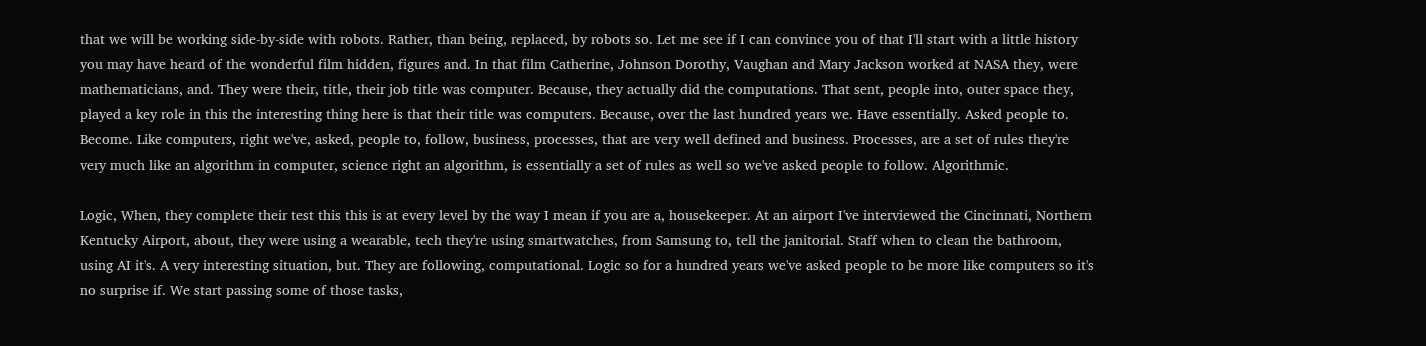that we will be working side-by-side with robots. Rather, than being, replaced, by robots so. Let me see if I can convince you of that I'll start with a little history you may have heard of the wonderful film hidden, figures and. In that film Catherine, Johnson Dorothy, Vaughan and Mary Jackson worked at NASA they, were mathematicians, and. They were their, title, their job title was computer. Because, they actually did the computations. That sent, people into, outer space they, played a key role in this the interesting thing here is that their title was computers. Because, over the last hundred years we. Have essentially. Asked people to. Become. Like computers, right we've, asked, people to, follow, business, processes, that are very well defined and business. Processes, are a set of rules they're very much like an algorithm in computer, science right an algorithm, is essentially a set of rules as well so we've asked people to follow. Algorithmic.

Logic, When, they complete their test this this is at every level by the way I mean if you are a, housekeeper. At an airport I've interviewed the Cincinnati, Northern Kentucky Airport, about, they were using a wearable, tech they're using smartwatches, from Samsung to, tell the janitorial. Staff when to clean the bathroom, using AI it's. A very interesting situation, but. They are following, computational. Logic so for a hundred years we've asked people to be more like computers so it's no surprise if. We start passing some of those tasks,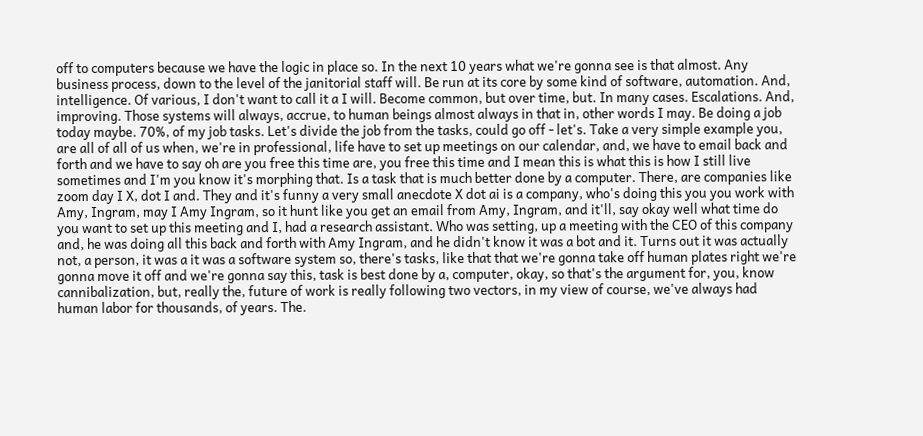off to computers because we have the logic in place so. In the next 10 years what we're gonna see is that almost. Any business process, down to the level of the janitorial staff will. Be run at its core by some kind of software, automation. And, intelligence. Of various, I don't want to call it a I will. Become common, but over time, but. In many cases. Escalations. And, improving. Those systems will always, accrue, to human beings almost always in that in, other words I may. Be doing a job today maybe. 70%, of my job tasks. Let's divide the job from the tasks, could go off - let's. Take a very simple example you, are all of all of us when, we're in professional, life have to set up meetings on our calendar, and, we have to email back and forth and we have to say oh are you free this time are, you free this time and I mean this is what this is how I still live sometimes and I'm you know it's morphing that. Is a task that is much better done by a computer. There, are companies like zoom day I X, dot I and. They and it's funny a very small anecdote X dot ai is a company, who's doing this you you work with Amy, Ingram, may I Amy Ingram, so it hunt like you get an email from Amy, Ingram, and it'll, say okay well what time do you want to set up this meeting and I, had a research assistant. Who was setting, up a meeting with the CEO of this company and, he was doing all this back and forth with Amy Ingram, and he didn't know it was a bot and it. Turns out it was actually not, a person, it was a it was a software system so, there's tasks, like that that we're gonna take off human plates right we're gonna move it off and we're gonna say this, task is best done by a, computer, okay, so that's the argument for, you, know cannibalization, but, really the, future of work is really following two vectors, in my view of course, we've always had human labor for thousands, of years. The.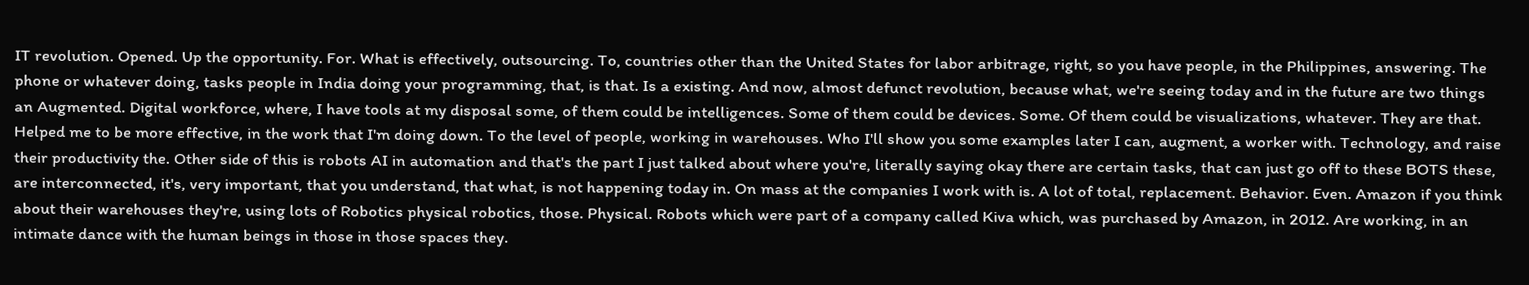IT revolution. Opened. Up the opportunity. For. What is effectively, outsourcing. To, countries other than the United States for labor arbitrage, right, so you have people, in the Philippines, answering. The phone or whatever doing, tasks people in India doing your programming, that, is that. Is a existing. And now, almost defunct revolution, because what, we're seeing today and in the future are two things an Augmented. Digital workforce, where, I have tools at my disposal some, of them could be intelligences. Some of them could be devices. Some. Of them could be visualizations, whatever. They are that. Helped me to be more effective, in the work that I'm doing down. To the level of people, working in warehouses. Who I'll show you some examples later I can, augment, a worker with. Technology, and raise their productivity the. Other side of this is robots AI in automation and that's the part I just talked about where you're, literally saying okay there are certain tasks, that can just go off to these BOTS these, are interconnected, it's, very important, that you understand, that what, is not happening today in. On mass at the companies I work with is. A lot of total, replacement. Behavior. Even. Amazon if you think about their warehouses they're, using lots of Robotics physical robotics, those. Physical. Robots which were part of a company called Kiva which, was purchased by Amazon, in 2012. Are working, in an intimate dance with the human beings in those in those spaces they.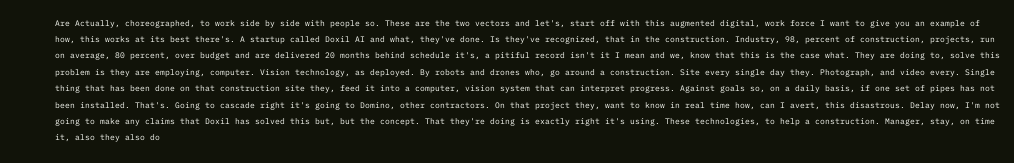Are Actually, choreographed, to work side by side with people so. These are the two vectors and let's, start off with this augmented digital, work force I want to give you an example of how, this works at its best there's. A startup called Doxil AI and what, they've done. Is they've recognized, that in the construction. Industry, 98, percent of construction, projects, run on average, 80 percent, over budget and are delivered 20 months behind schedule it's, a pitiful record isn't it I mean and we, know that this is the case what. They are doing to, solve this problem is they are employing, computer. Vision technology, as deployed. By robots and drones who, go around a construction. Site every single day they. Photograph, and video every. Single thing that has been done on that construction site they, feed it into a computer, vision system that can interpret progress. Against goals so, on a daily basis, if one set of pipes has not been installed. That's. Going to cascade right it's going to Domino, other contractors. On that project they, want to know in real time how, can I avert, this disastrous. Delay now, I'm not going to make any claims that Doxil has solved this but, but the concept. That they're doing is exactly right it's using. These technologies, to help a construction. Manager, stay, on time it, also they also do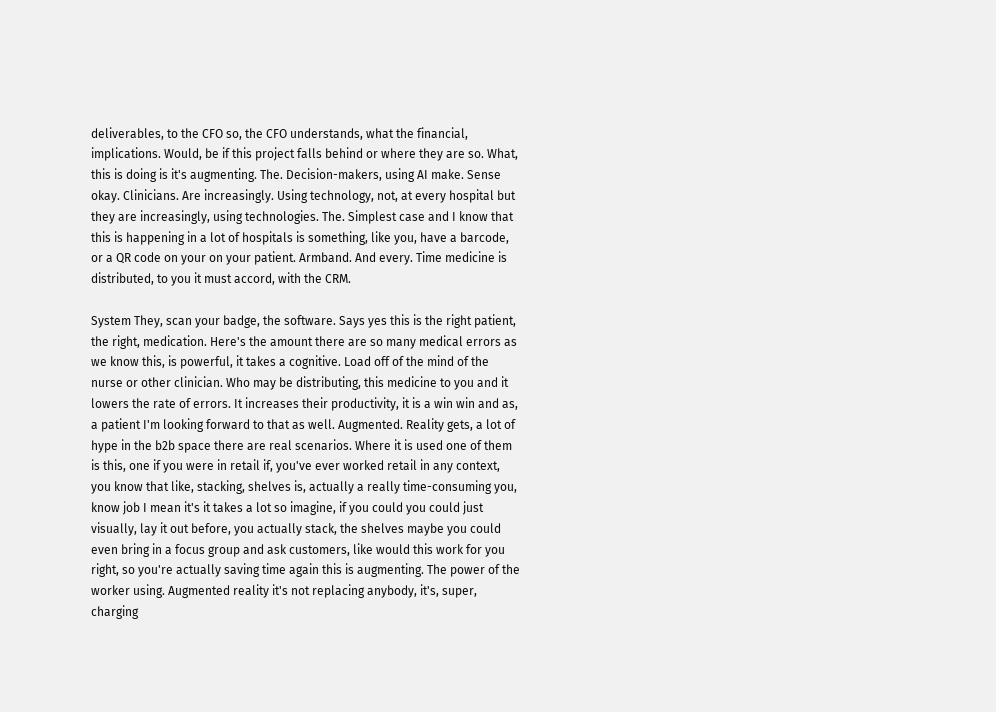deliverables, to the CFO so, the CFO understands, what the financial, implications. Would, be if this project falls behind or where they are so. What, this is doing is it's augmenting. The. Decision-makers, using AI make. Sense okay. Clinicians. Are increasingly. Using technology, not, at every hospital but they are increasingly, using technologies. The. Simplest case and I know that this is happening in a lot of hospitals is something, like you, have a barcode, or a QR code on your on your patient. Armband. And every. Time medicine is distributed, to you it must accord, with the CRM.

System They, scan your badge, the software. Says yes this is the right patient, the right, medication. Here's the amount there are so many medical errors as we know this, is powerful, it takes a cognitive. Load off of the mind of the nurse or other clinician. Who may be distributing, this medicine to you and it lowers the rate of errors. It increases their productivity, it is a win win and as, a patient I'm looking forward to that as well. Augmented. Reality gets, a lot of hype in the b2b space there are real scenarios. Where it is used one of them is this, one if you were in retail if, you've ever worked retail in any context, you know that like, stacking, shelves is, actually a really time-consuming you, know job I mean it's it takes a lot so imagine, if you could you could just visually, lay it out before, you actually stack, the shelves maybe you could even bring in a focus group and ask customers, like would this work for you right, so you're actually saving time again this is augmenting. The power of the worker using. Augmented reality it's not replacing anybody, it's, super, charging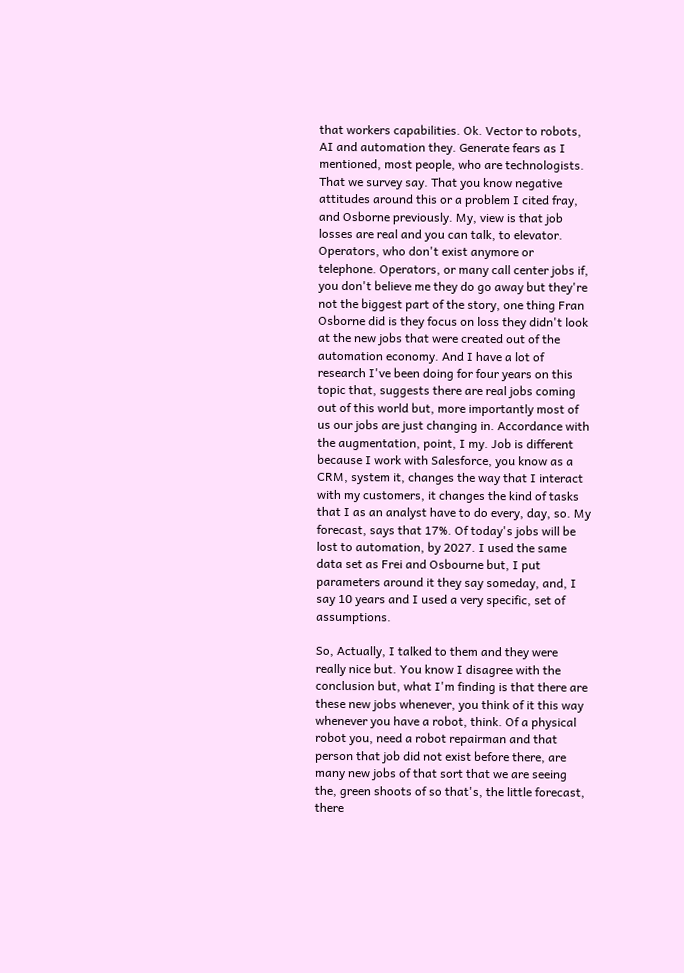that workers capabilities. Ok. Vector to robots, AI and automation they. Generate fears as I mentioned, most people, who are technologists. That we survey say. That you know negative attitudes around this or a problem I cited fray, and Osborne previously. My, view is that job losses are real and you can talk, to elevator. Operators, who don't exist anymore or telephone. Operators, or many call center jobs if, you don't believe me they do go away but they're not the biggest part of the story, one thing Fran Osborne did is they focus on loss they didn't look at the new jobs that were created out of the automation economy. And I have a lot of research I've been doing for four years on this topic that, suggests there are real jobs coming out of this world but, more importantly most of us our jobs are just changing in. Accordance with the augmentation, point, I my. Job is different because I work with Salesforce, you know as a CRM, system it, changes the way that I interact with my customers, it changes the kind of tasks that I as an analyst have to do every, day, so. My forecast, says that 17%. Of today's jobs will be lost to automation, by 2027. I used the same data set as Frei and Osbourne but, I put parameters around it they say someday, and, I say 10 years and I used a very specific, set of assumptions.

So, Actually, I talked to them and they were really nice but. You know I disagree with the conclusion but, what I'm finding is that there are these new jobs whenever, you think of it this way whenever you have a robot, think. Of a physical robot you, need a robot repairman and that person that job did not exist before there, are many new jobs of that sort that we are seeing the, green shoots of so that's, the little forecast, there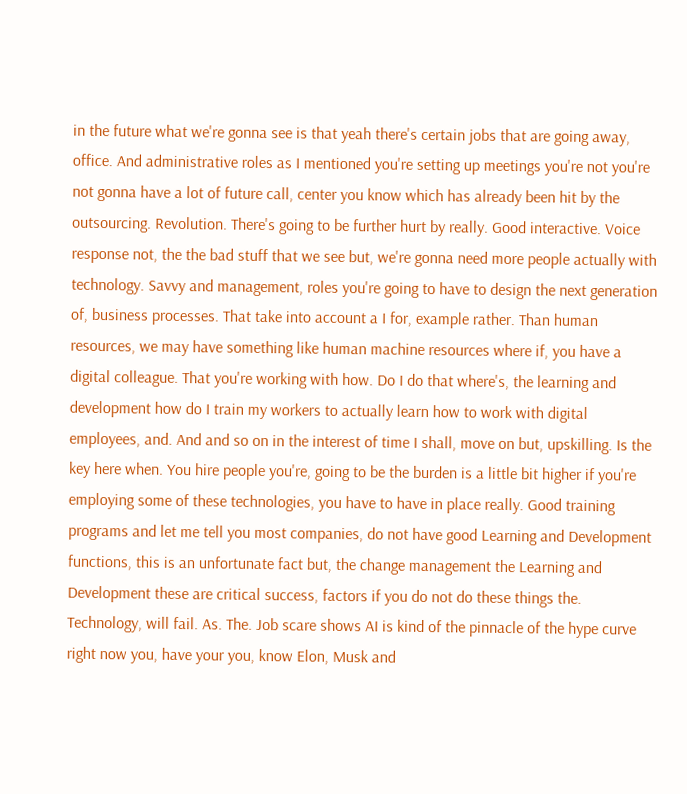in the future what we're gonna see is that yeah there's certain jobs that are going away, office. And administrative roles as I mentioned you're setting up meetings you're not you're not gonna have a lot of future call, center you know which has already been hit by the outsourcing. Revolution. There's going to be further hurt by really. Good interactive. Voice response not, the the bad stuff that we see but, we're gonna need more people actually with technology. Savvy and management, roles you're going to have to design the next generation of, business processes. That take into account a I for, example rather. Than human resources, we may have something like human machine resources where if, you have a digital colleague. That you're working with how. Do I do that where's, the learning and development how do I train my workers to actually learn how to work with digital employees, and. And and so on in the interest of time I shall, move on but, upskilling. Is the key here when. You hire people you're, going to be the burden is a little bit higher if you're employing some of these technologies, you have to have in place really. Good training programs and let me tell you most companies, do not have good Learning and Development functions, this is an unfortunate fact but, the change management the Learning and Development these are critical success, factors if you do not do these things the. Technology, will fail. As. The. Job scare shows AI is kind of the pinnacle of the hype curve right now you, have your you, know Elon, Musk and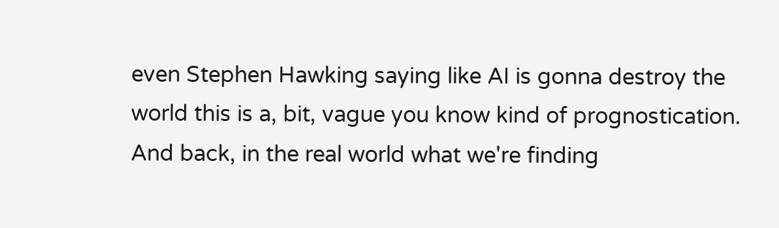even Stephen Hawking saying like AI is gonna destroy the world this is a, bit, vague you know kind of prognostication. And back, in the real world what we're finding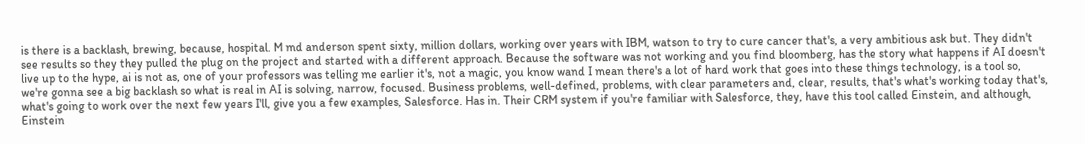is there is a backlash, brewing, because, hospital. M md anderson spent sixty, million dollars, working over years with IBM, watson to try to cure cancer that's, a very ambitious ask but. They didn't see results so they they pulled the plug on the project and started with a different approach. Because the software was not working and you find bloomberg, has the story what happens if AI doesn't live up to the hype, ai is not as, one of your professors was telling me earlier it's, not a magic, you know wand I mean there's a lot of hard work that goes into these things technology, is a tool so, we're gonna see a big backlash so what is real in AI is solving, narrow, focused. Business problems, well-defined, problems, with clear parameters and, clear, results, that's what's working today that's, what's going to work over the next few years I'll, give you a few examples, Salesforce. Has in. Their CRM system if you're familiar with Salesforce, they, have this tool called Einstein, and although, Einstein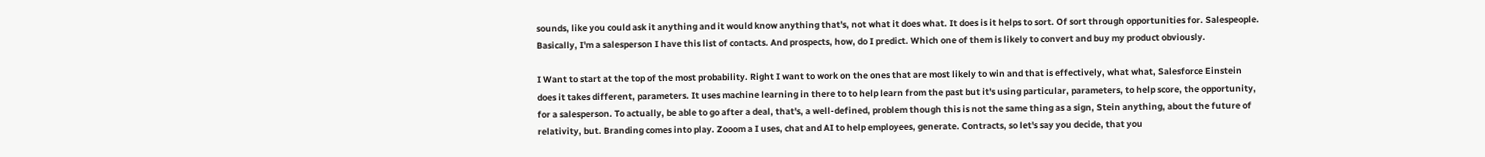sounds, like you could ask it anything and it would know anything that's, not what it does what. It does is it helps to sort. Of sort through opportunities for. Salespeople. Basically, I'm a salesperson I have this list of contacts. And prospects, how, do I predict. Which one of them is likely to convert and buy my product obviously.

I Want to start at the top of the most probability. Right I want to work on the ones that are most likely to win and that is effectively, what what, Salesforce Einstein does it takes different, parameters. It uses machine learning in there to to help learn from the past but it's using particular, parameters, to help score, the opportunity, for a salesperson. To actually, be able to go after a deal, that's, a well-defined, problem though this is not the same thing as a sign, Stein anything, about the future of relativity, but. Branding comes into play. Zooom a I uses, chat and AI to help employees, generate. Contracts, so let's say you decide, that you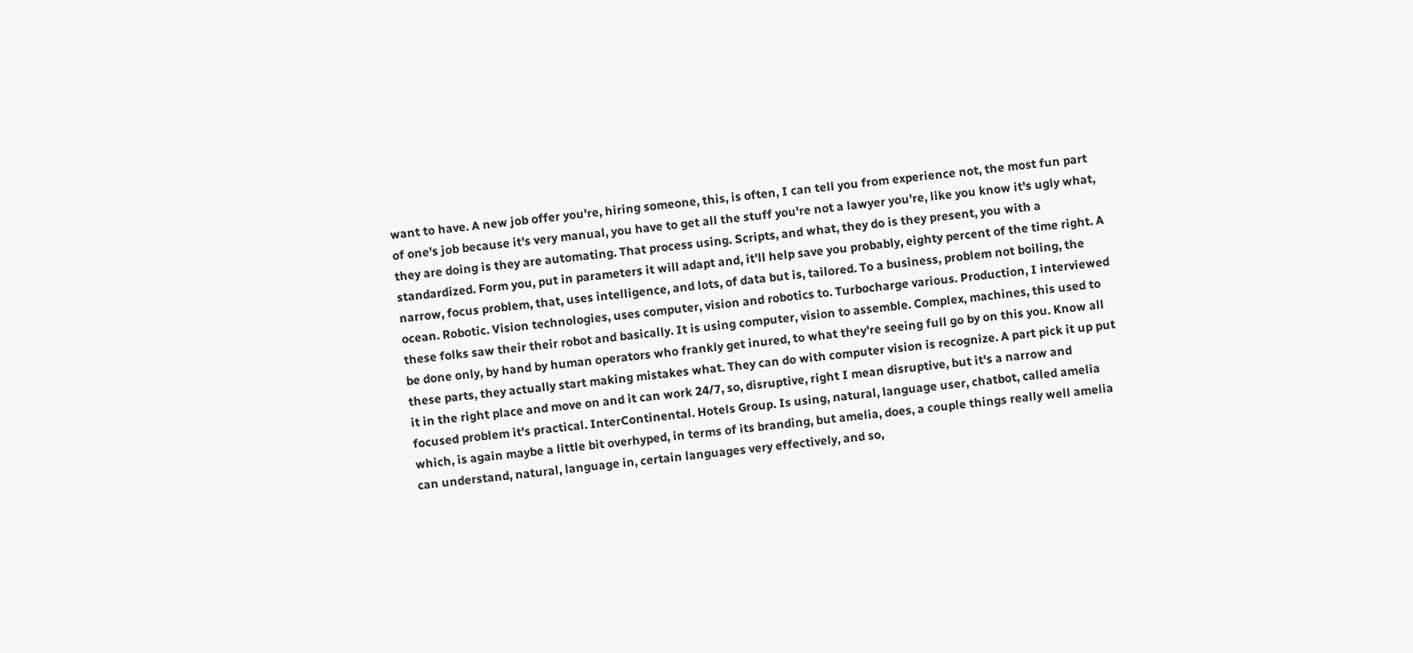want to have. A new job offer you're, hiring someone, this, is often, I can tell you from experience not, the most fun part of one's job because it's very manual, you have to get all the stuff you're not a lawyer you're, like you know it's ugly what, they are doing is they are automating. That process using. Scripts, and what, they do is they present, you with a standardized. Form you, put in parameters it will adapt and, it'll help save you probably, eighty percent of the time right. A narrow, focus problem, that, uses intelligence, and lots, of data but is, tailored. To a business, problem not boiling, the ocean. Robotic. Vision technologies, uses computer, vision and robotics to. Turbocharge various. Production, I interviewed these folks saw their their robot and basically. It is using computer, vision to assemble. Complex, machines, this used to be done only, by hand by human operators who frankly get inured, to what they're seeing full go by on this you. Know all these parts, they actually start making mistakes what. They can do with computer vision is recognize. A part pick it up put it in the right place and move on and it can work 24/7, so, disruptive, right I mean disruptive, but it's a narrow and focused problem it's practical. InterContinental. Hotels Group. Is using, natural, language user, chatbot, called amelia which, is again maybe a little bit overhyped, in terms of its branding, but amelia, does, a couple things really well amelia can understand, natural, language in, certain languages very effectively, and so,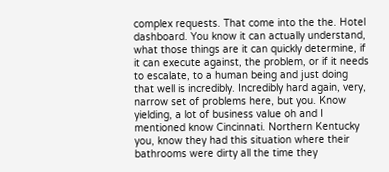complex requests. That come into the the. Hotel dashboard. You know it can actually understand, what those things are it can quickly determine, if it can execute against, the problem, or if it needs to escalate, to a human being and just doing that well is incredibly. Incredibly hard again, very, narrow set of problems here, but you. Know yielding, a lot of business value oh and I mentioned know Cincinnati. Northern Kentucky you, know they had this situation where their bathrooms were dirty all the time they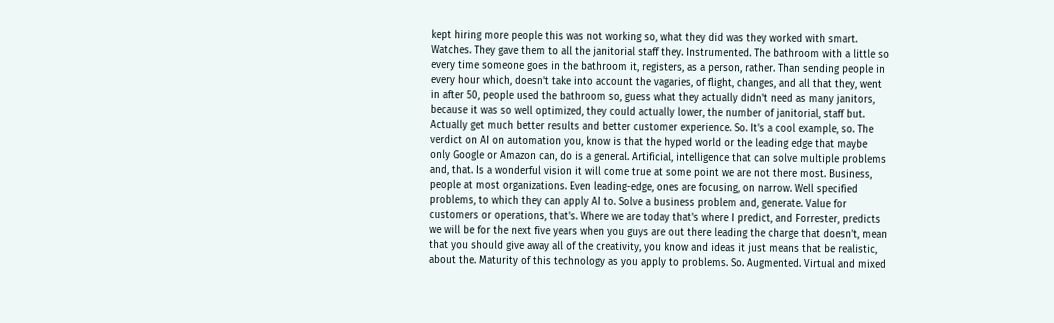kept hiring more people this was not working so, what they did was they worked with smart. Watches. They gave them to all the janitorial staff they. Instrumented. The bathroom with a little so every time someone goes in the bathroom it, registers, as a person, rather. Than sending people in every hour which, doesn't take into account the vagaries, of flight, changes, and all that they, went in after 50, people used the bathroom so, guess what they actually didn't need as many janitors, because it was so well optimized, they could actually lower, the number of janitorial, staff but. Actually get much better results and better customer experience. So. It's a cool example, so. The verdict on AI on automation you, know is that the hyped world or the leading edge that maybe only Google or Amazon can, do is a general. Artificial, intelligence that can solve multiple problems and, that. Is a wonderful vision it will come true at some point we are not there most. Business, people at most organizations. Even leading-edge, ones are focusing, on narrow. Well specified problems, to which they can apply AI to. Solve a business problem and, generate. Value for customers or operations, that's. Where we are today that's where I predict, and Forrester, predicts we will be for the next five years when you guys are out there leading the charge that doesn't, mean that you should give away all of the creativity, you know and ideas it just means that be realistic, about the. Maturity of this technology as you apply to problems. So. Augmented. Virtual and mixed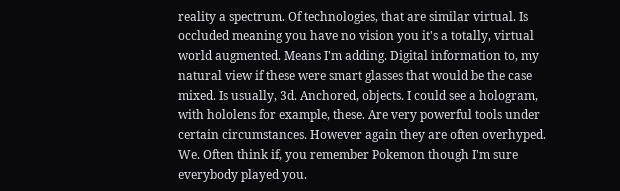reality a spectrum. Of technologies, that are similar virtual. Is occluded meaning you have no vision you it's a totally, virtual world augmented. Means I'm adding. Digital information to, my natural view if these were smart glasses that would be the case mixed. Is usually, 3d. Anchored, objects. I could see a hologram, with hololens for example, these. Are very powerful tools under certain circumstances. However again they are often overhyped. We. Often think if, you remember Pokemon though I'm sure everybody played you.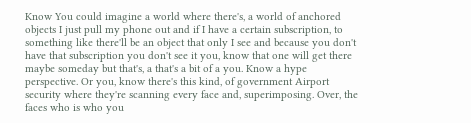Know You could imagine a world where there's, a world of anchored objects I just pull my phone out and if I have a certain subscription, to something like there'll be an object that only I see and because you don't have that subscription you don't see it you, know that one will get there maybe someday but that's, a that's a bit of a you. Know a hype perspective. Or you, know there's this kind, of government Airport security where they're scanning every face and, superimposing. Over, the faces who is who you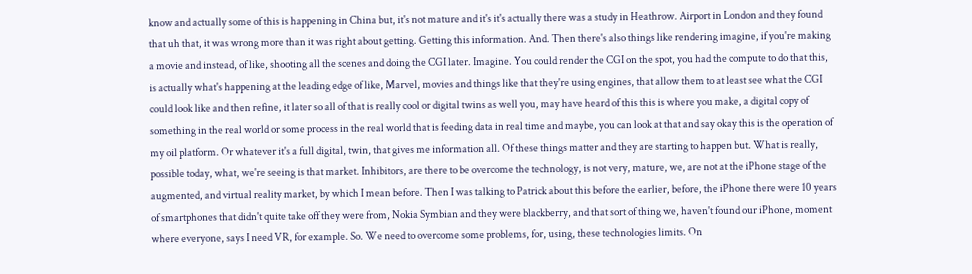know and actually some of this is happening in China but, it's not mature and it's it's actually there was a study in Heathrow. Airport in London and they found that uh that, it was wrong more than it was right about getting. Getting this information. And. Then there's also things like rendering imagine, if you're making a movie and instead, of like, shooting all the scenes and doing the CGI later. Imagine. You could render the CGI on the spot, you had the compute to do that this, is actually what's happening at the leading edge of like, Marvel, movies and things like that they're using engines, that allow them to at least see what the CGI could look like and then refine, it later so all of that is really cool or digital twins as well you, may have heard of this this is where you make, a digital copy of something in the real world or some process in the real world that is feeding data in real time and maybe, you can look at that and say okay this is the operation of my oil platform. Or whatever it's a full digital, twin, that gives me information all. Of these things matter and they are starting to happen but. What is really, possible today, what, we're seeing is that market. Inhibitors, are there to be overcome the technology, is not very, mature, we, are not at the iPhone stage of the augmented, and virtual reality market, by which I mean before. Then I was talking to Patrick about this before the earlier, before, the iPhone there were 10 years of smartphones that didn't quite take off they were from, Nokia Symbian and they were blackberry, and that sort of thing we, haven't found our iPhone, moment where everyone, says I need VR, for example. So. We need to overcome some problems, for, using, these technologies limits. On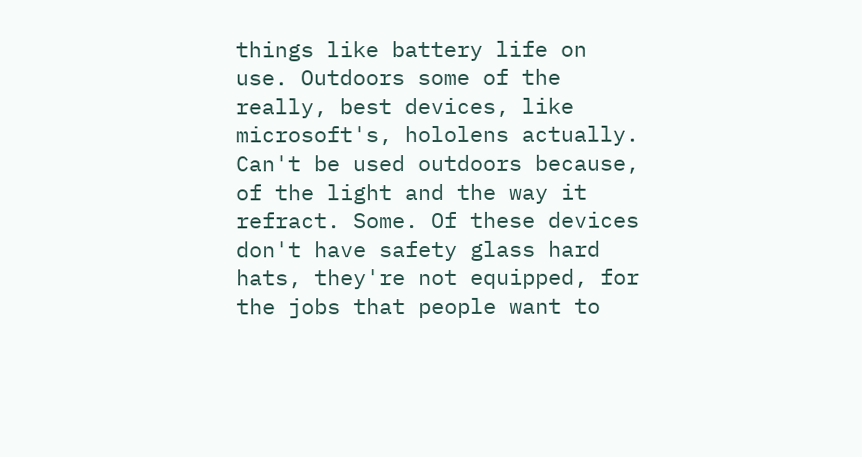things like battery life on use. Outdoors some of the really, best devices, like microsoft's, hololens actually. Can't be used outdoors because, of the light and the way it refract. Some. Of these devices don't have safety glass hard hats, they're not equipped, for the jobs that people want to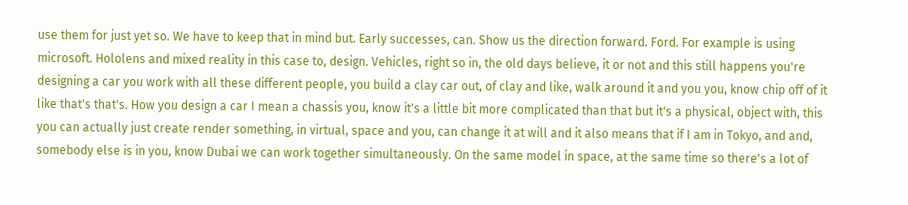use them for just yet so. We have to keep that in mind but. Early successes, can. Show us the direction forward. Ford. For example is using microsoft. Hololens and mixed reality in this case to, design. Vehicles, right so in, the old days believe, it or not and this still happens you're designing a car you work with all these different people, you build a clay car out, of clay and like, walk around it and you you, know chip off of it like that's that's. How you design a car I mean a chassis you, know it's a little bit more complicated than that but it's a physical, object with, this you can actually just create render something, in virtual, space and you, can change it at will and it also means that if I am in Tokyo, and and, somebody else is in you, know Dubai we can work together simultaneously. On the same model in space, at the same time so there's a lot of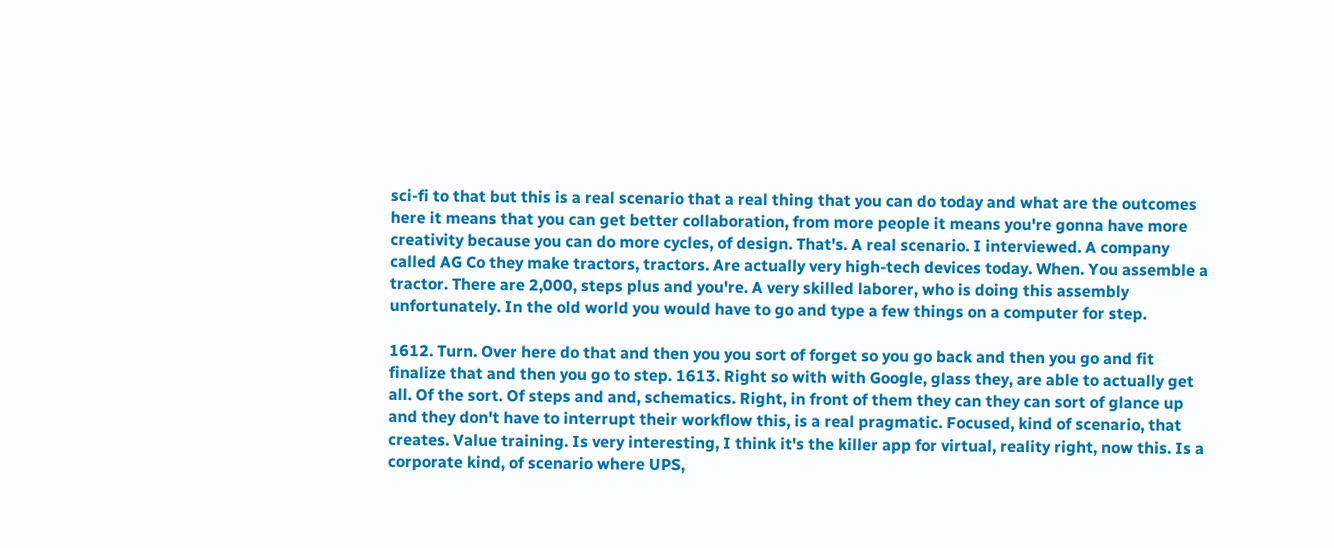sci-fi to that but this is a real scenario that a real thing that you can do today and what are the outcomes here it means that you can get better collaboration, from more people it means you're gonna have more creativity because you can do more cycles, of design. That's. A real scenario. I interviewed. A company called AG Co they make tractors, tractors. Are actually very high-tech devices today. When. You assemble a tractor. There are 2,000, steps plus and you're. A very skilled laborer, who is doing this assembly unfortunately. In the old world you would have to go and type a few things on a computer for step.

1612. Turn. Over here do that and then you you sort of forget so you go back and then you go and fit finalize that and then you go to step. 1613. Right so with with Google, glass they, are able to actually get all. Of the sort. Of steps and and, schematics. Right, in front of them they can they can sort of glance up and they don't have to interrupt their workflow this, is a real pragmatic. Focused, kind of scenario, that creates. Value training. Is very interesting, I think it's the killer app for virtual, reality right, now this. Is a corporate kind, of scenario where UPS,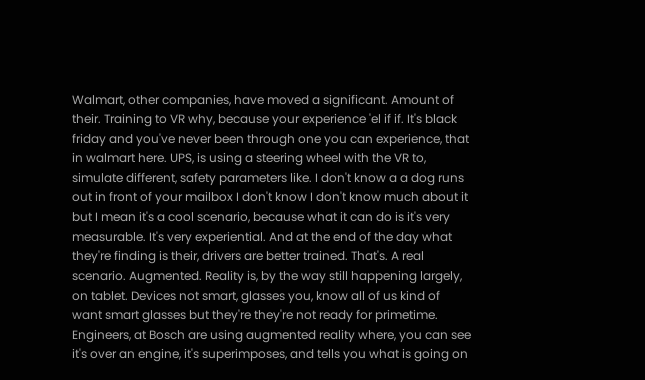Walmart, other companies, have moved a significant. Amount of their. Training to VR why, because your experience 'el if if. It's black friday and you've never been through one you can experience, that in walmart here. UPS, is using a steering wheel with the VR to, simulate different, safety parameters like. I don't know a a dog runs out in front of your mailbox I don't know I don't know much about it but I mean it's a cool scenario, because what it can do is it's very measurable. It's very experiential. And at the end of the day what they're finding is their, drivers are better trained. That's. A real scenario. Augmented. Reality is, by the way still happening largely, on tablet. Devices not smart, glasses you, know all of us kind of want smart glasses but they're they're not ready for primetime. Engineers, at Bosch are using augmented reality where, you can see it's over an engine, it's superimposes, and tells you what is going on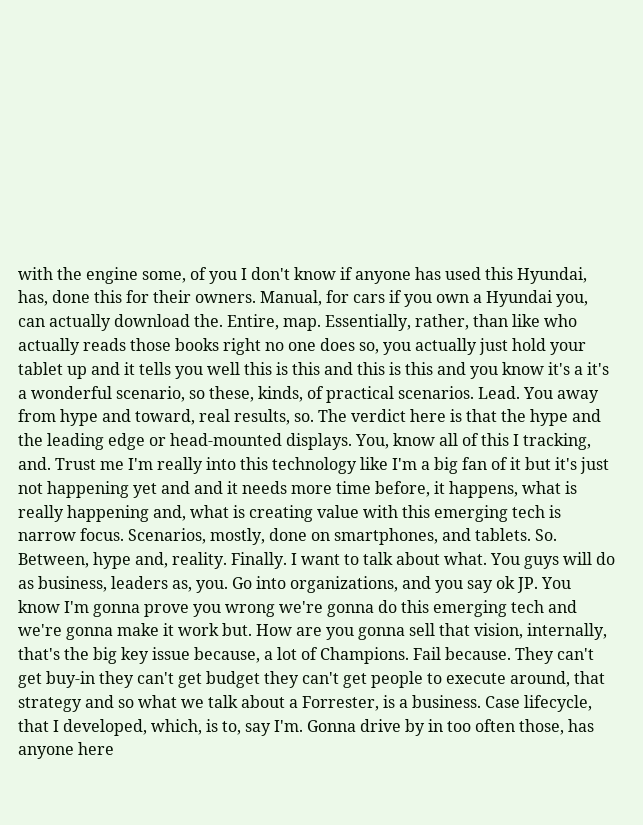with the engine some, of you I don't know if anyone has used this Hyundai, has, done this for their owners. Manual, for cars if you own a Hyundai you, can actually download the. Entire, map. Essentially, rather, than like who actually reads those books right no one does so, you actually just hold your tablet up and it tells you well this is this and this is this and you know it's a it's a wonderful scenario, so these, kinds, of practical scenarios. Lead. You away from hype and toward, real results, so. The verdict here is that the hype and the leading edge or head-mounted displays. You, know all of this I tracking, and. Trust me I'm really into this technology like I'm a big fan of it but it's just not happening yet and and it needs more time before, it happens, what is really happening and, what is creating value with this emerging tech is narrow focus. Scenarios, mostly, done on smartphones, and tablets. So. Between, hype and, reality. Finally. I want to talk about what. You guys will do as business, leaders as, you. Go into organizations, and you say ok JP. You know I'm gonna prove you wrong we're gonna do this emerging tech and we're gonna make it work but. How are you gonna sell that vision, internally, that's the big key issue because, a lot of Champions. Fail because. They can't get buy-in they can't get budget they can't get people to execute around, that strategy and so what we talk about a Forrester, is a business. Case lifecycle, that I developed, which, is to, say I'm. Gonna drive by in too often those, has anyone here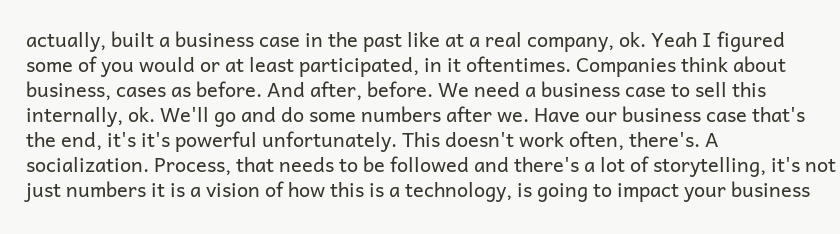actually, built a business case in the past like at a real company, ok. Yeah I figured some of you would or at least participated, in it oftentimes. Companies think about business, cases as before. And after, before. We need a business case to sell this internally, ok. We'll go and do some numbers after we. Have our business case that's the end, it's it's powerful unfortunately. This doesn't work often, there's. A socialization. Process, that needs to be followed and there's a lot of storytelling, it's not just numbers it is a vision of how this is a technology, is going to impact your business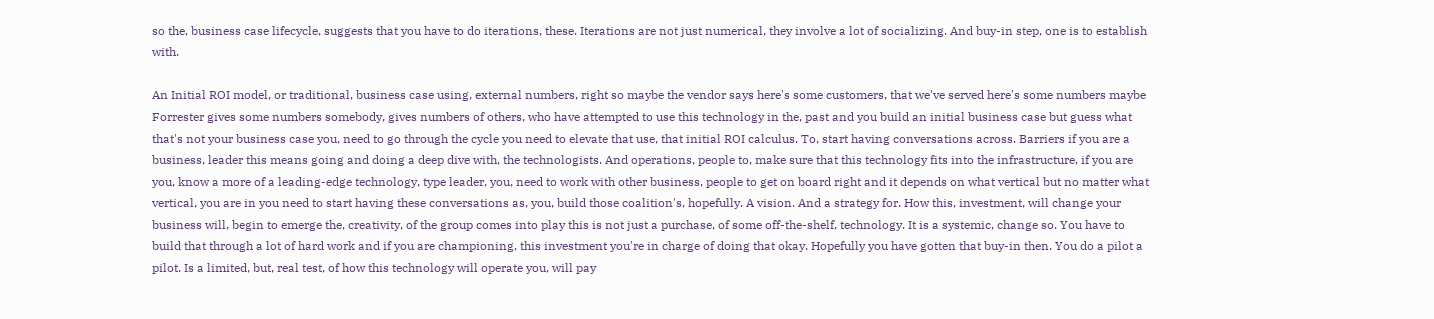so the, business case lifecycle, suggests that you have to do iterations, these. Iterations are not just numerical, they involve a lot of socializing. And buy-in step, one is to establish with.

An Initial ROI model, or traditional, business case using, external numbers, right so maybe the vendor says here's some customers, that we've served here's some numbers maybe Forrester gives some numbers somebody, gives numbers of others, who have attempted to use this technology in the, past and you build an initial business case but guess what that's not your business case you, need to go through the cycle you need to elevate that use, that initial ROI calculus. To, start having conversations across. Barriers if you are a business, leader this means going and doing a deep dive with, the technologists. And operations, people to, make sure that this technology fits into the infrastructure, if you are you, know a more of a leading-edge technology, type leader, you, need to work with other business, people to get on board right and it depends on what vertical but no matter what vertical, you are in you need to start having these conversations as, you, build those coalition's, hopefully. A vision. And a strategy for. How this, investment, will change your business will, begin to emerge the, creativity, of the group comes into play this is not just a purchase, of some off-the-shelf, technology. It is a systemic, change so. You have to build that through a lot of hard work and if you are championing, this investment you're in charge of doing that okay. Hopefully you have gotten that buy-in then. You do a pilot a pilot. Is a limited, but, real test, of how this technology will operate you, will pay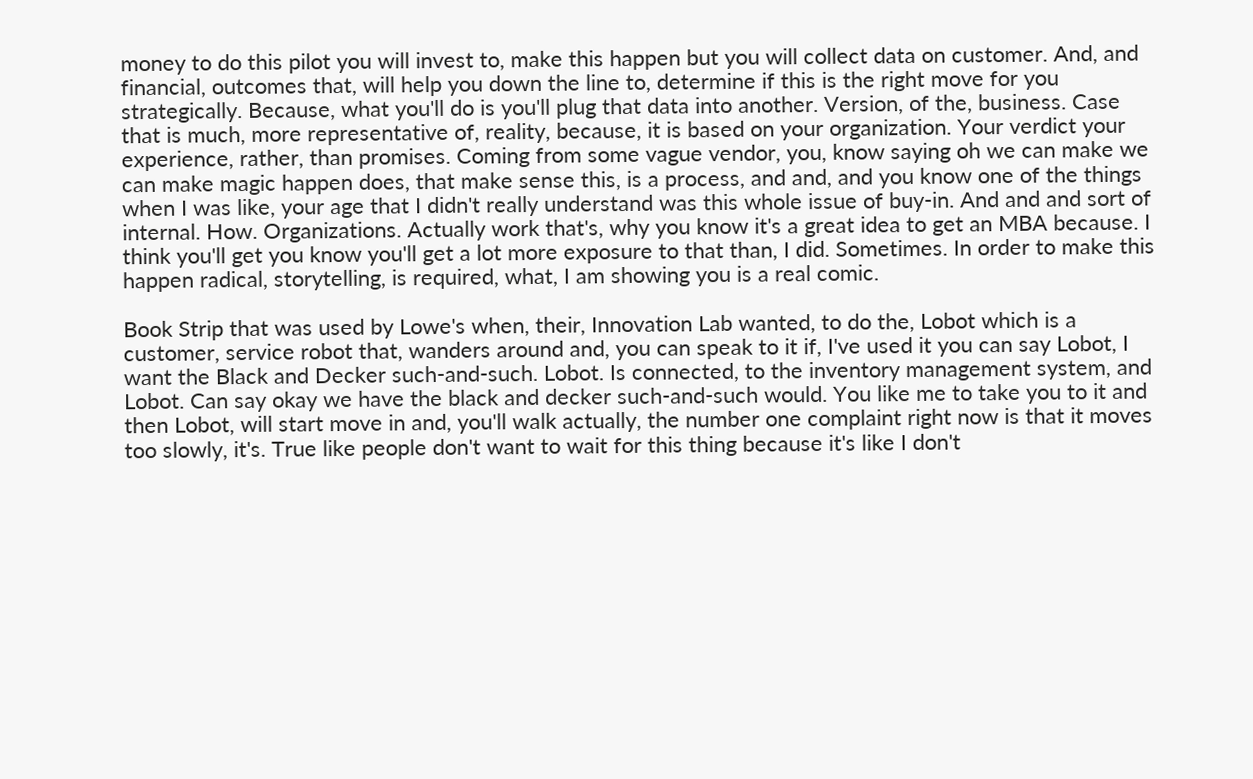money to do this pilot you will invest to, make this happen but you will collect data on customer. And, and financial, outcomes that, will help you down the line to, determine if this is the right move for you strategically. Because, what you'll do is you'll plug that data into another. Version, of the, business. Case that is much, more representative of, reality, because, it is based on your organization. Your verdict your experience, rather, than promises. Coming from some vague vendor, you, know saying oh we can make we can make magic happen does, that make sense this, is a process, and and, and you know one of the things when I was like, your age that I didn't really understand was this whole issue of buy-in. And and and sort of internal. How. Organizations. Actually work that's, why you know it's a great idea to get an MBA because. I think you'll get you know you'll get a lot more exposure to that than, I did. Sometimes. In order to make this happen radical, storytelling, is required, what, I am showing you is a real comic.

Book Strip that was used by Lowe's when, their, Innovation Lab wanted, to do the, Lobot which is a customer, service robot that, wanders around and, you can speak to it if, I've used it you can say Lobot, I want the Black and Decker such-and-such. Lobot. Is connected, to the inventory management system, and Lobot. Can say okay we have the black and decker such-and-such would. You like me to take you to it and then Lobot, will start move in and, you'll walk actually, the number one complaint right now is that it moves too slowly, it's. True like people don't want to wait for this thing because it's like I don't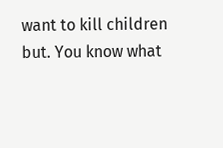want to kill children but. You know what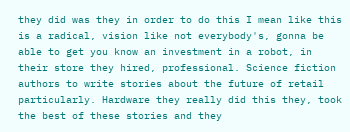they did was they in order to do this I mean like this is a radical, vision like not everybody's, gonna be able to get you know an investment in a robot, in their store they hired, professional. Science fiction authors to write stories about the future of retail particularly. Hardware they really did this they, took the best of these stories and they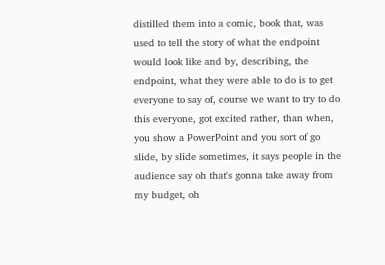distilled them into a comic, book that, was used to tell the story of what the endpoint would look like and by, describing, the endpoint, what they were able to do is to get everyone to say of, course we want to try to do this everyone, got excited rather, than when, you show a PowerPoint and you sort of go slide, by slide sometimes, it says people in the audience say oh that's gonna take away from my budget, oh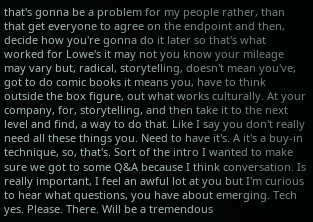that's gonna be a problem for my people rather, than that get everyone to agree on the endpoint and then, decide how you're gonna do it later so that's what worked for Lowe's it may not you know your mileage may vary but, radical, storytelling, doesn't mean you've, got to do comic books it means you, have to think outside the box figure, out what works culturally. At your company, for, storytelling, and then take it to the next level and find, a way to do that. Like I say you don't really need all these things you. Need to have it's. A it's a buy-in technique, so, that's. Sort of the intro I wanted to make sure we got to some Q&A because I think conversation. Is really important, I feel an awful lot at you but I'm curious to hear what questions, you have about emerging. Tech yes. Please. There. Will be a tremendous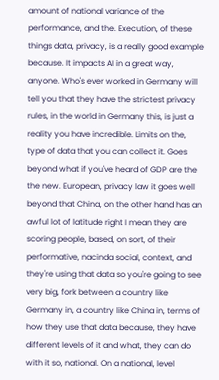amount of national variance of the performance, and the. Execution, of these things data, privacy, is a really good example because. It impacts AI in a great way, anyone. Who's ever worked in Germany will tell you that they have the strictest privacy rules, in the world in Germany this, is just a reality you have incredible. Limits on the, type of data that you can collect it. Goes beyond what if you've heard of GDP are the the new. European, privacy law it goes well beyond that China, on the other hand has an awful lot of latitude right I mean they are scoring people, based, on sort, of their performative, nacinda social, context, and they're using that data so you're going to see very big, fork between a country like Germany in, a country like China in, terms of how they use that data because, they have different levels of it and what, they can do with it so, national. On a national, level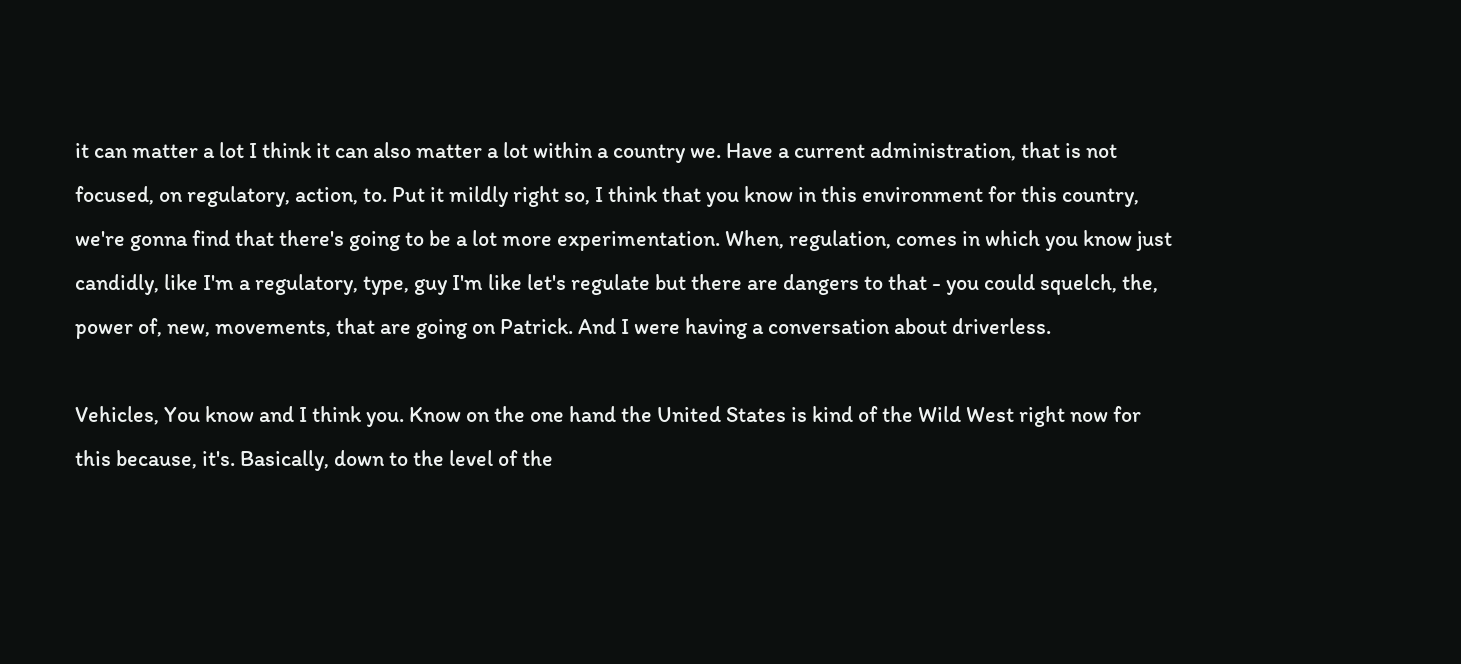it can matter a lot I think it can also matter a lot within a country we. Have a current administration, that is not focused, on regulatory, action, to. Put it mildly right so, I think that you know in this environment for this country, we're gonna find that there's going to be a lot more experimentation. When, regulation, comes in which you know just candidly, like I'm a regulatory, type, guy I'm like let's regulate but there are dangers to that - you could squelch, the, power of, new, movements, that are going on Patrick. And I were having a conversation about driverless.

Vehicles, You know and I think you. Know on the one hand the United States is kind of the Wild West right now for this because, it's. Basically, down to the level of the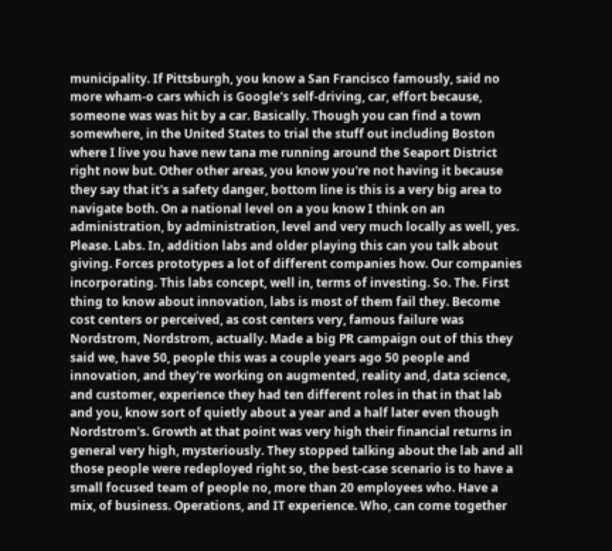municipality. If Pittsburgh, you know a San Francisco famously, said no more wham-o cars which is Google's self-driving, car, effort because, someone was was hit by a car. Basically. Though you can find a town somewhere, in the United States to trial the stuff out including Boston where I live you have new tana me running around the Seaport District right now but. Other other areas, you know you're not having it because they say that it's a safety danger, bottom line is this is a very big area to navigate both. On a national level on a you know I think on an administration, by administration, level and very much locally as well, yes. Please. Labs. In, addition labs and older playing this can you talk about giving. Forces prototypes a lot of different companies how. Our companies incorporating. This labs concept, well in, terms of investing. So. The. First thing to know about innovation, labs is most of them fail they. Become cost centers or perceived, as cost centers very, famous failure was Nordstrom, Nordstrom, actually. Made a big PR campaign out of this they said we, have 50, people this was a couple years ago 50 people and innovation, and they're working on augmented, reality and, data science, and customer, experience they had ten different roles in that in that lab and you, know sort of quietly about a year and a half later even though Nordstrom's. Growth at that point was very high their financial returns in general very high, mysteriously. They stopped talking about the lab and all those people were redeployed right so, the best-case scenario is to have a small focused team of people no, more than 20 employees who. Have a mix, of business. Operations, and IT experience. Who, can come together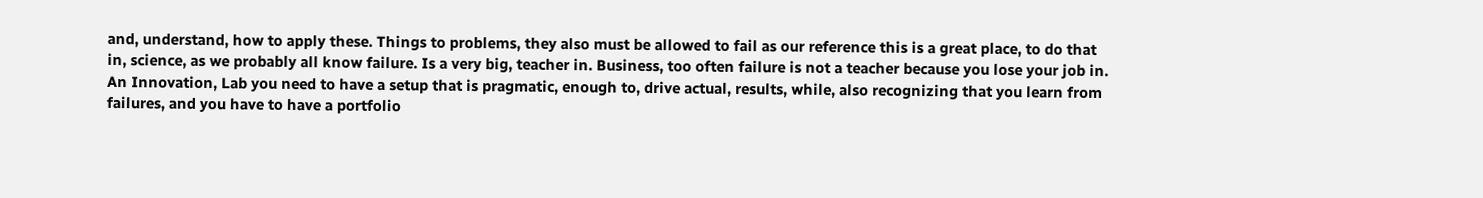and, understand, how to apply these. Things to problems, they also must be allowed to fail as our reference this is a great place, to do that in, science, as we probably all know failure. Is a very big, teacher in. Business, too often failure is not a teacher because you lose your job in. An Innovation, Lab you need to have a setup that is pragmatic, enough to, drive actual, results, while, also recognizing that you learn from failures, and you have to have a portfolio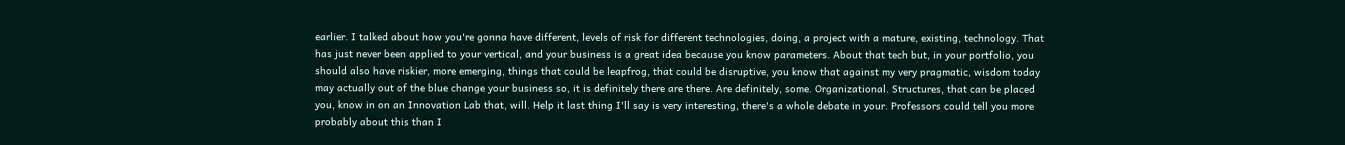earlier. I talked about how you're gonna have different, levels of risk for different technologies, doing, a project with a mature, existing, technology. That has just never been applied to your vertical, and your business is a great idea because you know parameters. About that tech but, in your portfolio, you should also have riskier, more emerging, things that could be leapfrog, that could be disruptive, you know that against my very pragmatic, wisdom today may actually out of the blue change your business so, it is definitely there are there. Are definitely, some. Organizational. Structures, that can be placed you, know in on an Innovation Lab that, will. Help it last thing I'll say is very interesting, there's a whole debate in your. Professors could tell you more probably about this than I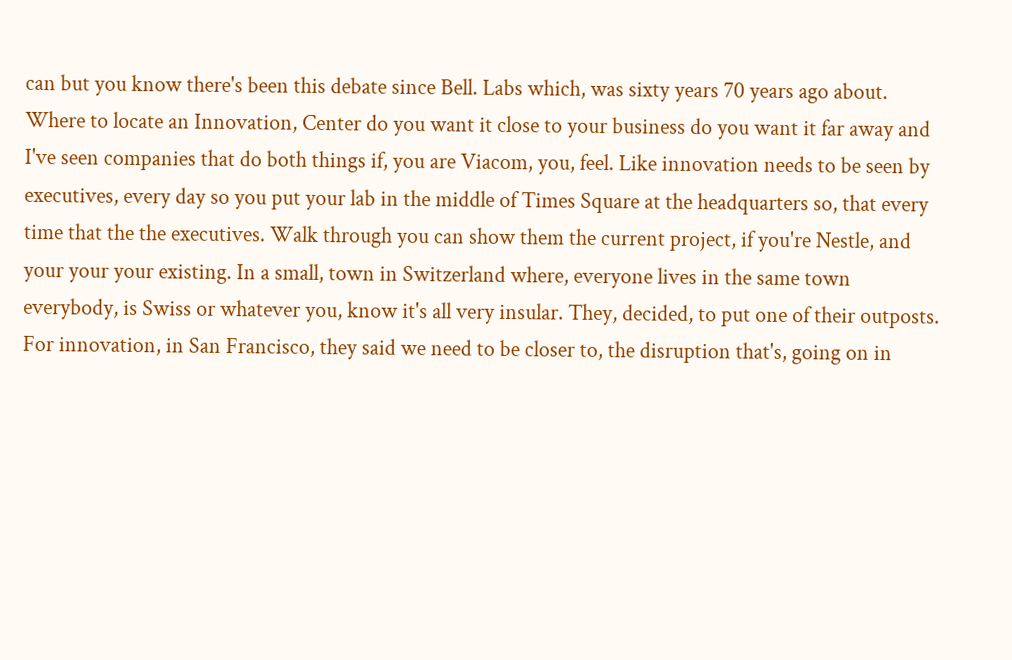can but you know there's been this debate since Bell. Labs which, was sixty years 70 years ago about. Where to locate an Innovation, Center do you want it close to your business do you want it far away and I've seen companies that do both things if, you are Viacom, you, feel. Like innovation needs to be seen by executives, every day so you put your lab in the middle of Times Square at the headquarters so, that every time that the the executives. Walk through you can show them the current project, if you're Nestle, and your your your existing. In a small, town in Switzerland where, everyone lives in the same town everybody, is Swiss or whatever you, know it's all very insular. They, decided, to put one of their outposts. For innovation, in San Francisco, they said we need to be closer to, the disruption that's, going on in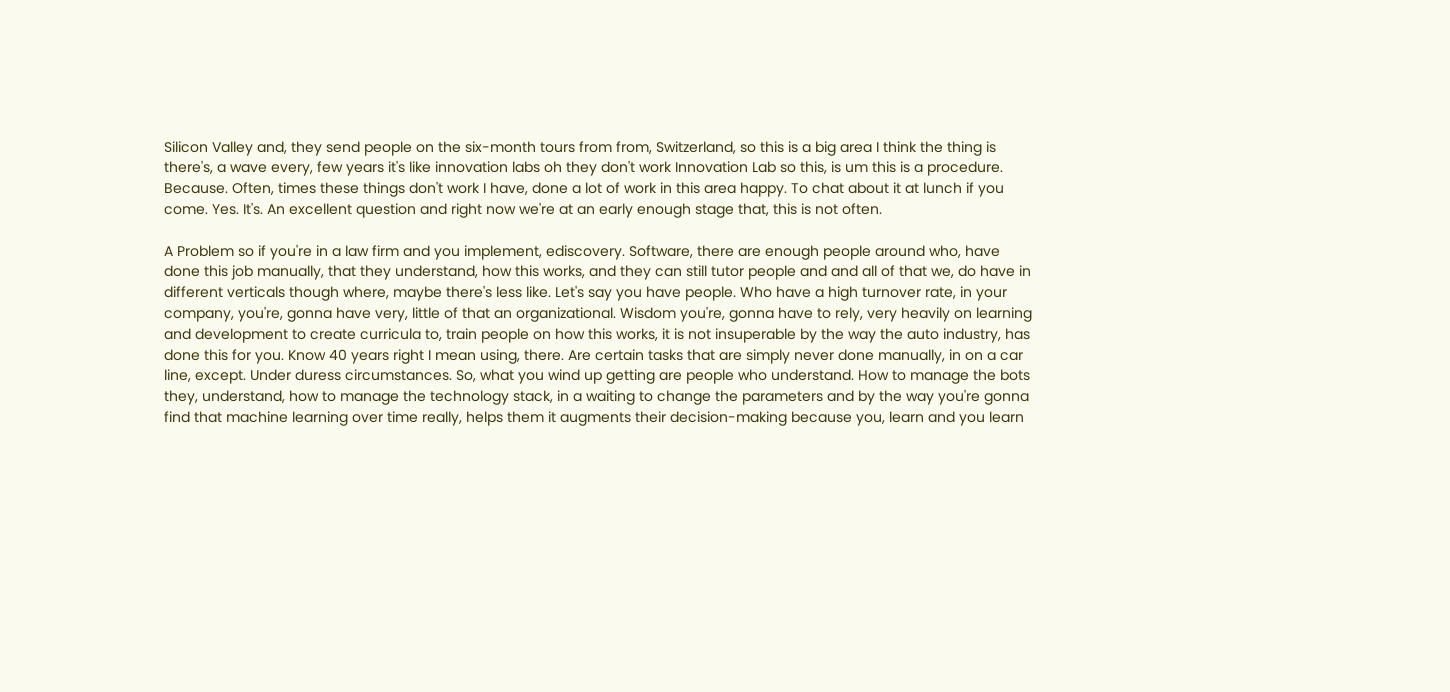Silicon Valley and, they send people on the six-month tours from from, Switzerland, so this is a big area I think the thing is there's, a wave every, few years it's like innovation labs oh they don't work Innovation Lab so this, is um this is a procedure. Because. Often, times these things don't work I have, done a lot of work in this area happy. To chat about it at lunch if you come. Yes. It's. An excellent question and right now we're at an early enough stage that, this is not often.

A Problem so if you're in a law firm and you implement, ediscovery. Software, there are enough people around who, have done this job manually, that they understand, how this works, and they can still tutor people and and all of that we, do have in different verticals though where, maybe there's less like. Let's say you have people. Who have a high turnover rate, in your company, you're, gonna have very, little of that an organizational. Wisdom you're, gonna have to rely, very heavily on learning and development to create curricula to, train people on how this works, it is not insuperable by the way the auto industry, has done this for you. Know 40 years right I mean using, there. Are certain tasks that are simply never done manually, in on a car line, except. Under duress circumstances. So, what you wind up getting are people who understand. How to manage the bots they, understand, how to manage the technology stack, in a waiting to change the parameters and by the way you're gonna find that machine learning over time really, helps them it augments their decision-making because you, learn and you learn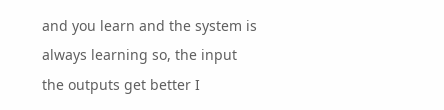and you learn and the system is always learning so, the input the outputs get better I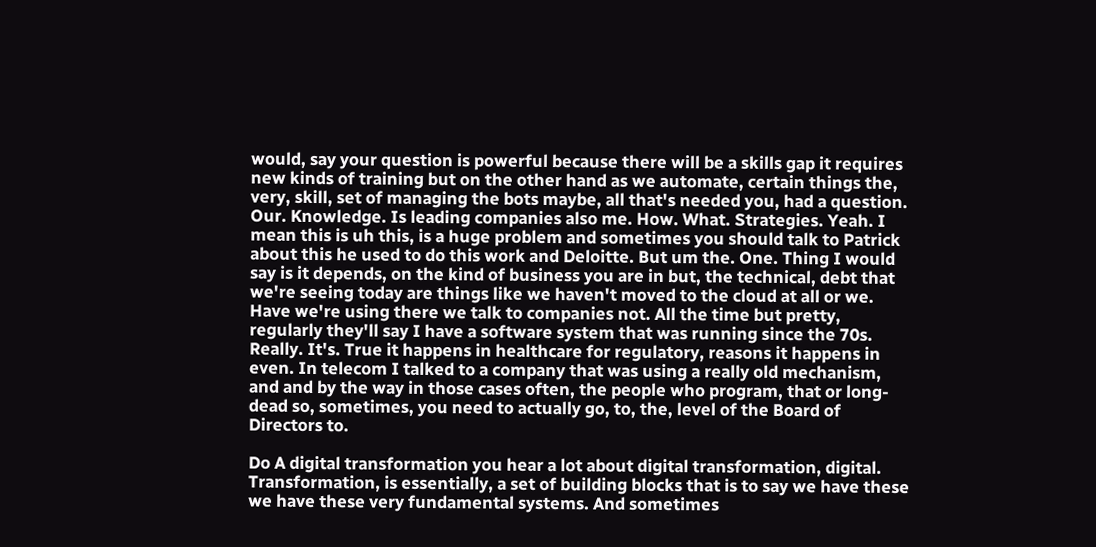would, say your question is powerful because there will be a skills gap it requires new kinds of training but on the other hand as we automate, certain things the, very, skill, set of managing the bots maybe, all that's needed you, had a question. Our. Knowledge. Is leading companies also me. How. What. Strategies. Yeah. I mean this is uh this, is a huge problem and sometimes you should talk to Patrick about this he used to do this work and Deloitte. But um the. One. Thing I would say is it depends, on the kind of business you are in but, the technical, debt that we're seeing today are things like we haven't moved to the cloud at all or we. Have we're using there we talk to companies not. All the time but pretty, regularly they'll say I have a software system that was running since the 70s. Really. It's. True it happens in healthcare for regulatory, reasons it happens in even. In telecom I talked to a company that was using a really old mechanism, and and by the way in those cases often, the people who program, that or long-dead so, sometimes, you need to actually go, to, the, level of the Board of Directors to.

Do A digital transformation you hear a lot about digital transformation, digital. Transformation, is essentially, a set of building blocks that is to say we have these we have these very fundamental systems. And sometimes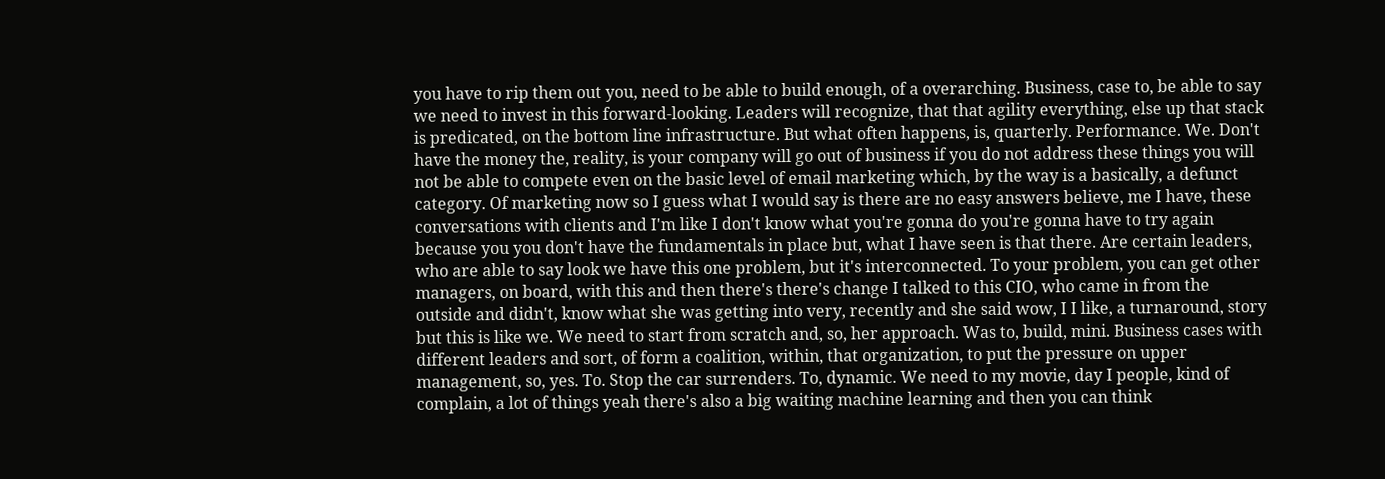you have to rip them out you, need to be able to build enough, of a overarching. Business, case to, be able to say we need to invest in this forward-looking. Leaders will recognize, that that agility everything, else up that stack is predicated, on the bottom line infrastructure. But what often happens, is, quarterly. Performance. We. Don't have the money the, reality, is your company will go out of business if you do not address these things you will not be able to compete even on the basic level of email marketing which, by the way is a basically, a defunct category. Of marketing now so I guess what I would say is there are no easy answers believe, me I have, these conversations with clients and I'm like I don't know what you're gonna do you're gonna have to try again because you you don't have the fundamentals in place but, what I have seen is that there. Are certain leaders, who are able to say look we have this one problem, but it's interconnected. To your problem, you can get other managers, on board, with this and then there's there's change I talked to this CIO, who came in from the outside and didn't, know what she was getting into very, recently and she said wow, I I like, a turnaround, story but this is like we. We need to start from scratch and, so, her approach. Was to, build, mini. Business cases with different leaders and sort, of form a coalition, within, that organization, to put the pressure on upper management, so, yes. To. Stop the car surrenders. To, dynamic. We need to my movie, day I people, kind of complain, a lot of things yeah there's also a big waiting machine learning and then you can think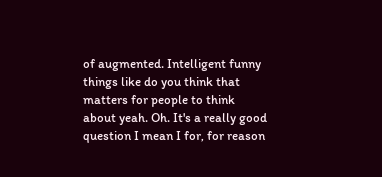of augmented. Intelligent funny things like do you think that matters for people to think about yeah. Oh. It's a really good question I mean I for, for reason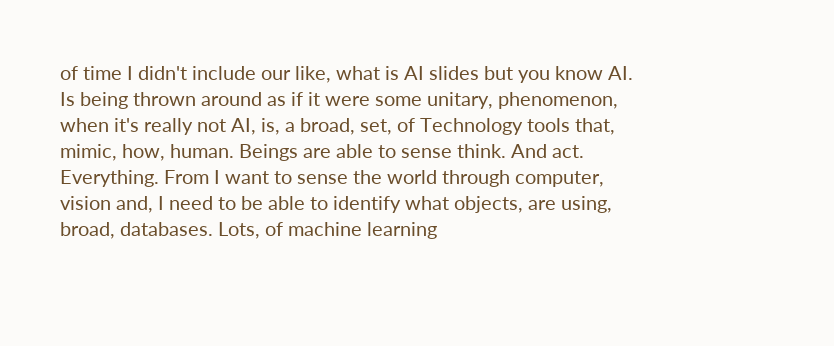of time I didn't include our like, what is AI slides but you know AI. Is being thrown around as if it were some unitary, phenomenon, when it's really not AI, is, a broad, set, of Technology tools that, mimic, how, human. Beings are able to sense think. And act. Everything. From I want to sense the world through computer, vision and, I need to be able to identify what objects, are using, broad, databases. Lots, of machine learning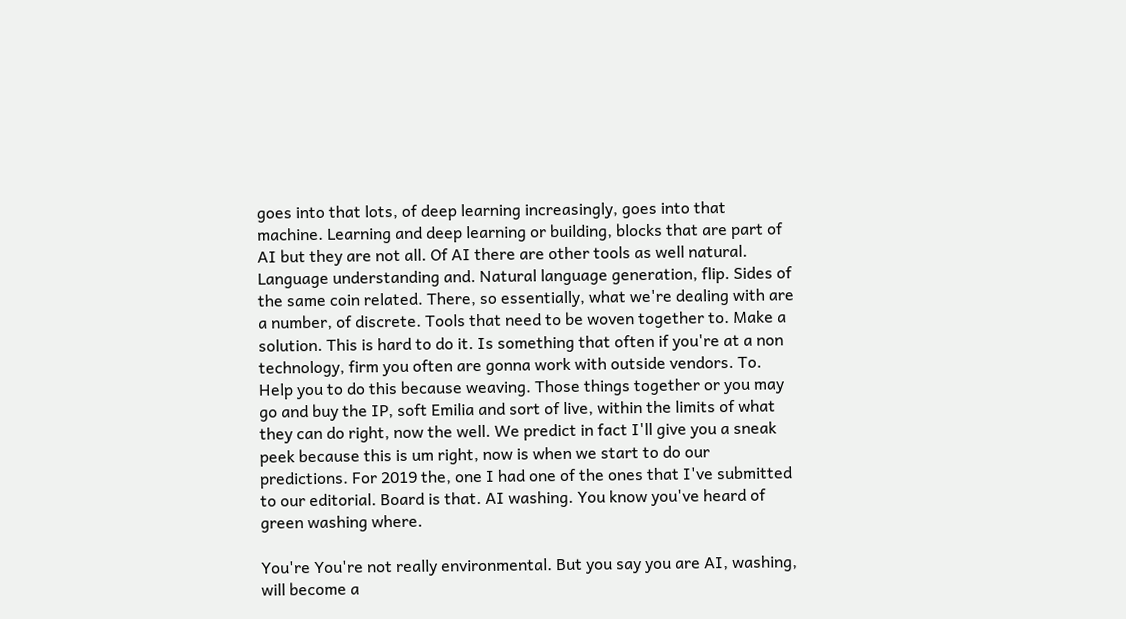goes into that lots, of deep learning increasingly, goes into that machine. Learning and deep learning or building, blocks that are part of AI but they are not all. Of AI there are other tools as well natural. Language understanding and. Natural language generation, flip. Sides of the same coin related. There, so essentially, what we're dealing with are a number, of discrete. Tools that need to be woven together to. Make a solution. This is hard to do it. Is something that often if you're at a non technology, firm you often are gonna work with outside vendors. To. Help you to do this because weaving. Those things together or you may go and buy the IP, soft Emilia and sort of live, within the limits of what they can do right, now the well. We predict in fact I'll give you a sneak peek because this is um right, now is when we start to do our predictions. For 2019 the, one I had one of the ones that I've submitted to our editorial. Board is that. AI washing. You know you've heard of green washing where.

You're You're not really environmental. But you say you are AI, washing, will become a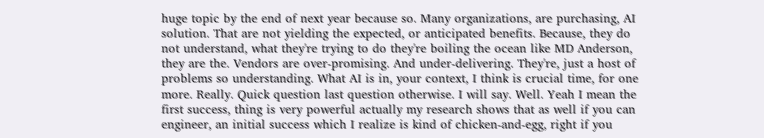huge topic by the end of next year because so. Many organizations, are purchasing, AI solution. That are not yielding the expected, or anticipated benefits. Because, they do not understand, what they're trying to do they're boiling the ocean like MD Anderson, they are the. Vendors are over-promising. And under-delivering. They're, just a host of problems so understanding. What AI is in, your context, I think is crucial time, for one more. Really. Quick question last question otherwise. I will say. Well. Yeah I mean the first success, thing is very powerful actually my research shows that as well if you can engineer, an initial success which I realize is kind of chicken-and-egg, right if you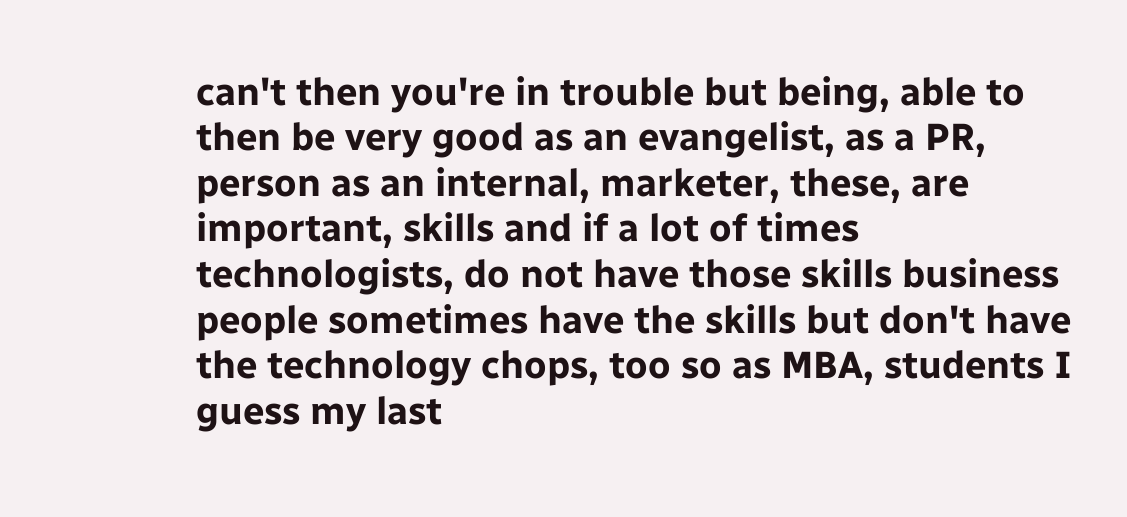can't then you're in trouble but being, able to then be very good as an evangelist, as a PR, person as an internal, marketer, these, are important, skills and if a lot of times technologists, do not have those skills business people sometimes have the skills but don't have the technology chops, too so as MBA, students I guess my last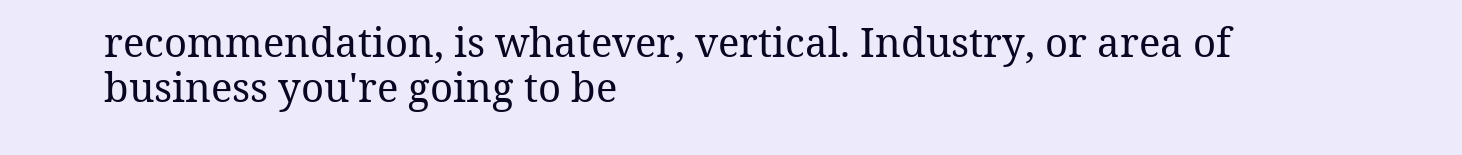recommendation, is whatever, vertical. Industry, or area of business you're going to be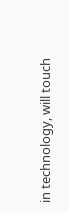in technology, will touch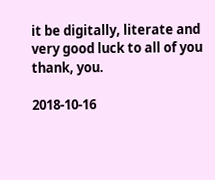it be digitally, literate and very good luck to all of you thank, you.

2018-10-16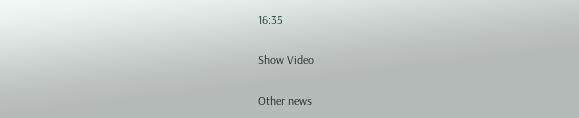16:35

Show Video

Other news